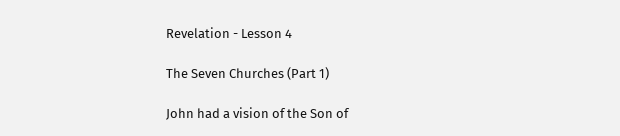Revelation - Lesson 4

The Seven Churches (Part 1)

John had a vision of the Son of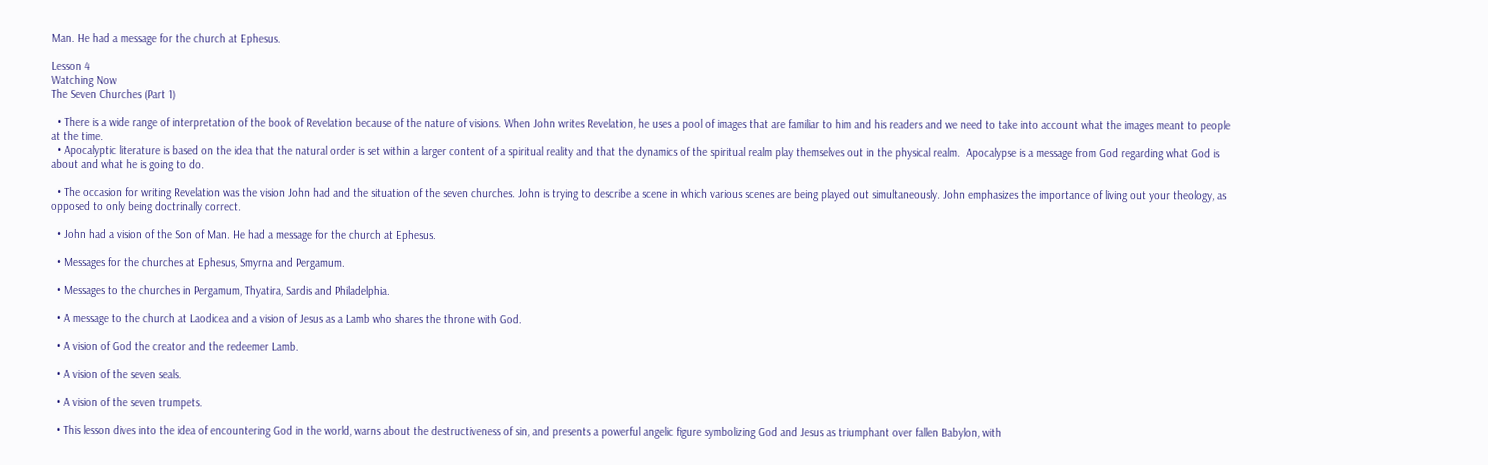Man. He had a message for the church at Ephesus.

Lesson 4
Watching Now
The Seven Churches (Part 1)

  • There is a wide range of interpretation of the book of Revelation because of the nature of visions. When John writes Revelation, he uses a pool of images that are familiar to him and his readers and we need to take into account what the images meant to people at the time.
  • Apocalyptic literature is based on the idea that the natural order is set within a larger content of a spiritual reality and that the dynamics of the spiritual realm play themselves out in the physical realm.  Apocalypse is a message from God regarding what God is about and what he is going to do.

  • The occasion for writing Revelation was the vision John had and the situation of the seven churches. John is trying to describe a scene in which various scenes are being played out simultaneously. John emphasizes the importance of living out your theology, as opposed to only being doctrinally correct.

  • John had a vision of the Son of Man. He had a message for the church at Ephesus.

  • Messages for the churches at Ephesus, Smyrna and Pergamum.

  • Messages to the churches in Pergamum, Thyatira, Sardis and Philadelphia.

  • A message to the church at Laodicea and a vision of Jesus as a Lamb who shares the throne with God.

  • A vision of God the creator and the redeemer Lamb.

  • A vision of the seven seals.

  • A vision of the seven trumpets.

  • This lesson dives into the idea of encountering God in the world, warns about the destructiveness of sin, and presents a powerful angelic figure symbolizing God and Jesus as triumphant over fallen Babylon, with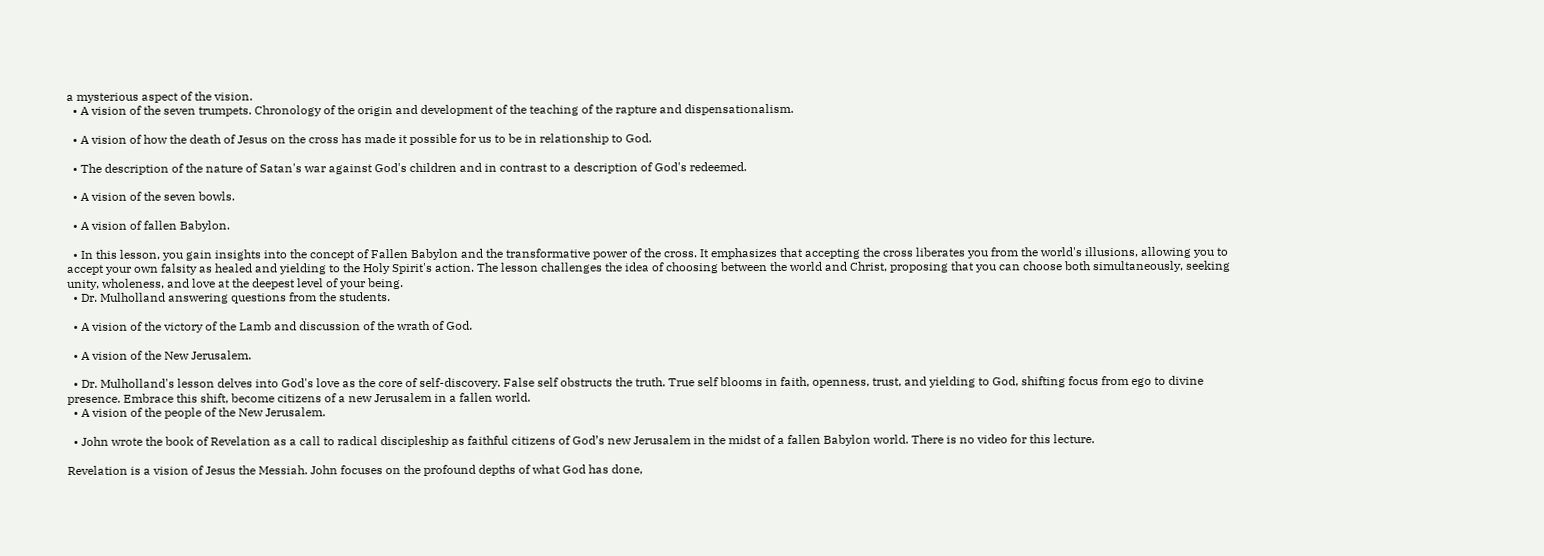a mysterious aspect of the vision.
  • A vision of the seven trumpets. Chronology of the origin and development of the teaching of the rapture and dispensationalism.

  • A vision of how the death of Jesus on the cross has made it possible for us to be in relationship to God.

  • The description of the nature of Satan's war against God's children and in contrast to a description of God's redeemed.

  • A vision of the seven bowls.

  • A vision of fallen Babylon.

  • In this lesson, you gain insights into the concept of Fallen Babylon and the transformative power of the cross. It emphasizes that accepting the cross liberates you from the world's illusions, allowing you to accept your own falsity as healed and yielding to the Holy Spirit's action. The lesson challenges the idea of choosing between the world and Christ, proposing that you can choose both simultaneously, seeking unity, wholeness, and love at the deepest level of your being.
  • Dr. Mulholland answering questions from the students.

  • A vision of the victory of the Lamb and discussion of the wrath of God.

  • A vision of the New Jerusalem.

  • Dr. Mulholland's lesson delves into God's love as the core of self-discovery. False self obstructs the truth. True self blooms in faith, openness, trust, and yielding to God, shifting focus from ego to divine presence. Embrace this shift, become citizens of a new Jerusalem in a fallen world.
  • A vision of the people of the New Jerusalem.

  • John wrote the book of Revelation as a call to radical discipleship as faithful citizens of God’s new Jerusalem in the midst of a fallen Babylon world. There is no video for this lecture.

Revelation is a vision of Jesus the Messiah. John focuses on the profound depths of what God has done,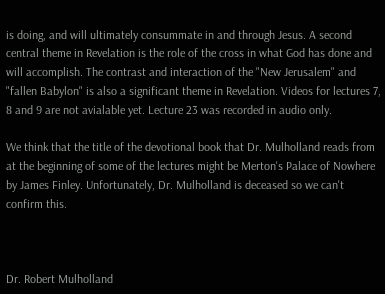is doing, and will ultimately consummate in and through Jesus. A second central theme in Revelation is the role of the cross in what God has done and will accomplish. The contrast and interaction of the "New Jerusalem" and "fallen Babylon" is also a significant theme in Revelation. Videos for lectures 7, 8 and 9 are not avialable yet. Lecture 23 was recorded in audio only.

We think that the title of the devotional book that Dr. Mulholland reads from at the beginning of some of the lectures might be Merton's Palace of Nowhere by James Finley. Unfortunately, Dr. Mulholland is deceased so we can't confirm this.



Dr. Robert Mulholland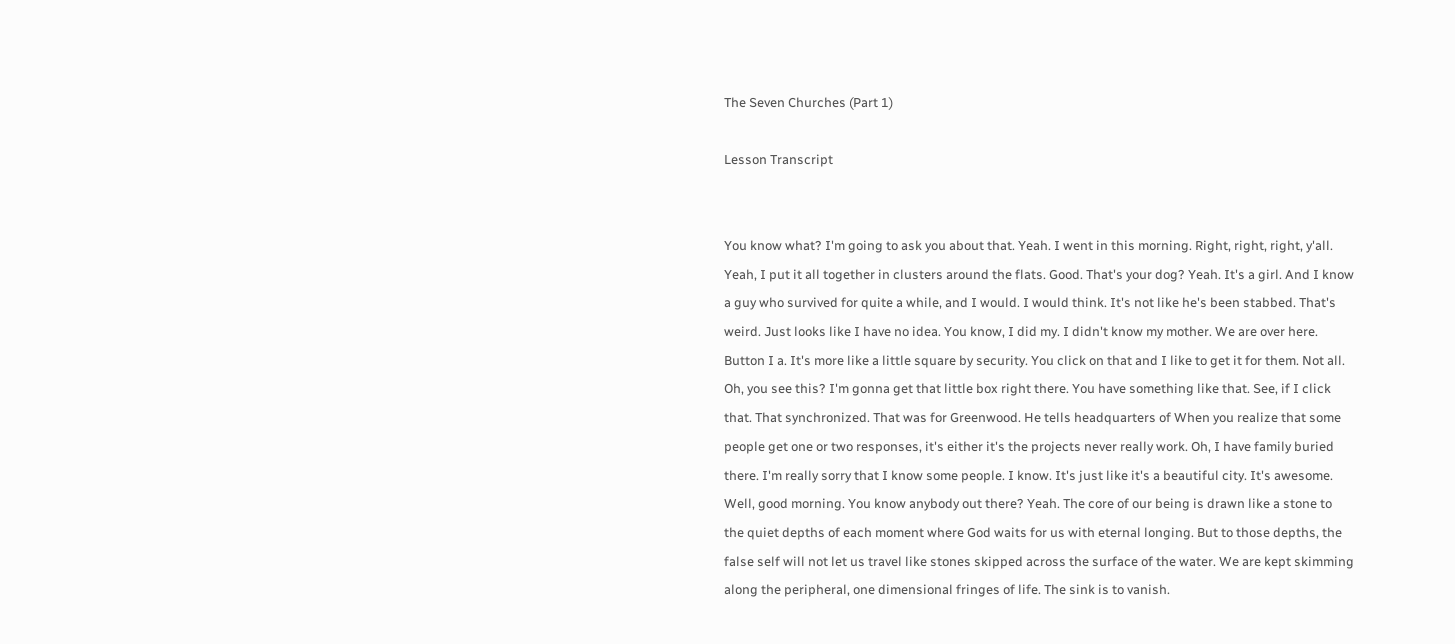The Seven Churches (Part 1)

Lesson Transcript


You know what? I'm going to ask you about that. Yeah. I went in this morning. Right, right, right, y'all. Yeah, I put it all together in clusters around the flats. Good. That's your dog? Yeah. It's a girl. And I know a guy who survived for quite a while, and I would. I would think. It's not like he's been stabbed. That's weird. Just looks like I have no idea. You know, I did my. I didn't know my mother. We are over here. Button I a. It's more like a little square by security. You click on that and I like to get it for them. Not all. Oh, you see this? I'm gonna get that little box right there. You have something like that. See, if I click that. That synchronized. That was for Greenwood. He tells headquarters of When you realize that some people get one or two responses, it's either it's the projects never really work. Oh, I have family buried there. I'm really sorry that I know some people. I know. It's just like it's a beautiful city. It's awesome. Well, good morning. You know anybody out there? Yeah. The core of our being is drawn like a stone to the quiet depths of each moment where God waits for us with eternal longing. But to those depths, the false self will not let us travel like stones skipped across the surface of the water. We are kept skimming along the peripheral, one dimensional fringes of life. The sink is to vanish.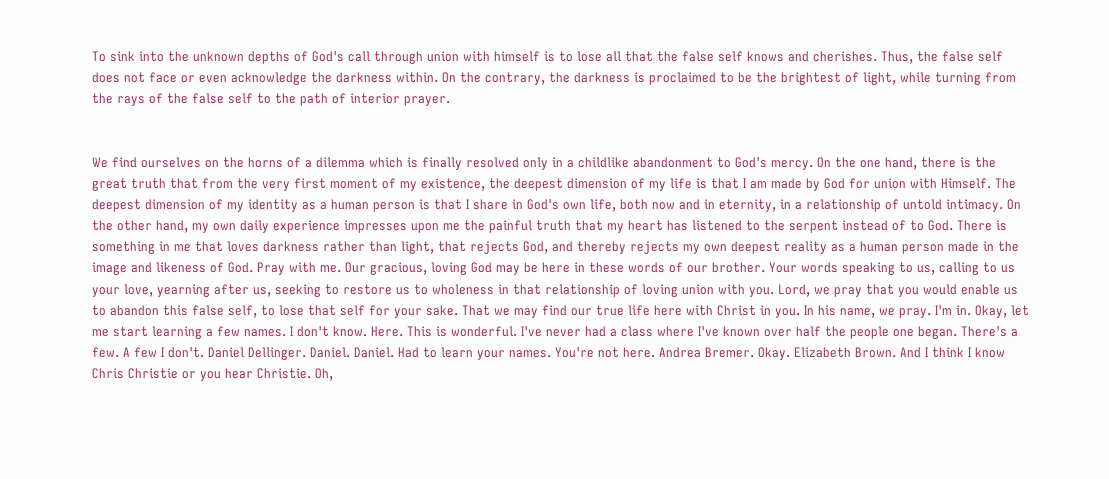To sink into the unknown depths of God's call through union with himself is to lose all that the false self knows and cherishes. Thus, the false self does not face or even acknowledge the darkness within. On the contrary, the darkness is proclaimed to be the brightest of light, while turning from the rays of the false self to the path of interior prayer.


We find ourselves on the horns of a dilemma which is finally resolved only in a childlike abandonment to God's mercy. On the one hand, there is the great truth that from the very first moment of my existence, the deepest dimension of my life is that I am made by God for union with Himself. The deepest dimension of my identity as a human person is that I share in God's own life, both now and in eternity, in a relationship of untold intimacy. On the other hand, my own daily experience impresses upon me the painful truth that my heart has listened to the serpent instead of to God. There is something in me that loves darkness rather than light, that rejects God, and thereby rejects my own deepest reality as a human person made in the image and likeness of God. Pray with me. Our gracious, loving God may be here in these words of our brother. Your words speaking to us, calling to us your love, yearning after us, seeking to restore us to wholeness in that relationship of loving union with you. Lord, we pray that you would enable us to abandon this false self, to lose that self for your sake. That we may find our true life here with Christ in you. In his name, we pray. I'm in. Okay, let me start learning a few names. I don't know. Here. This is wonderful. I've never had a class where I've known over half the people one began. There's a few. A few I don't. Daniel Dellinger. Daniel. Daniel. Had to learn your names. You're not here. Andrea Bremer. Okay. Elizabeth Brown. And I think I know Chris Christie or you hear Christie. Oh,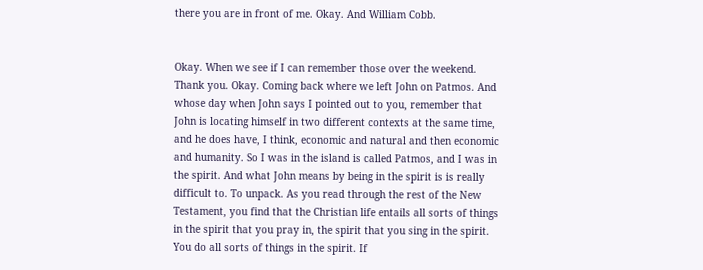there you are in front of me. Okay. And William Cobb.


Okay. When we see if I can remember those over the weekend. Thank you. Okay. Coming back where we left John on Patmos. And whose day when John says I pointed out to you, remember that John is locating himself in two different contexts at the same time, and he does have, I think, economic and natural and then economic and humanity. So I was in the island is called Patmos, and I was in the spirit. And what John means by being in the spirit is is really difficult to. To unpack. As you read through the rest of the New Testament, you find that the Christian life entails all sorts of things in the spirit that you pray in, the spirit that you sing in the spirit. You do all sorts of things in the spirit. If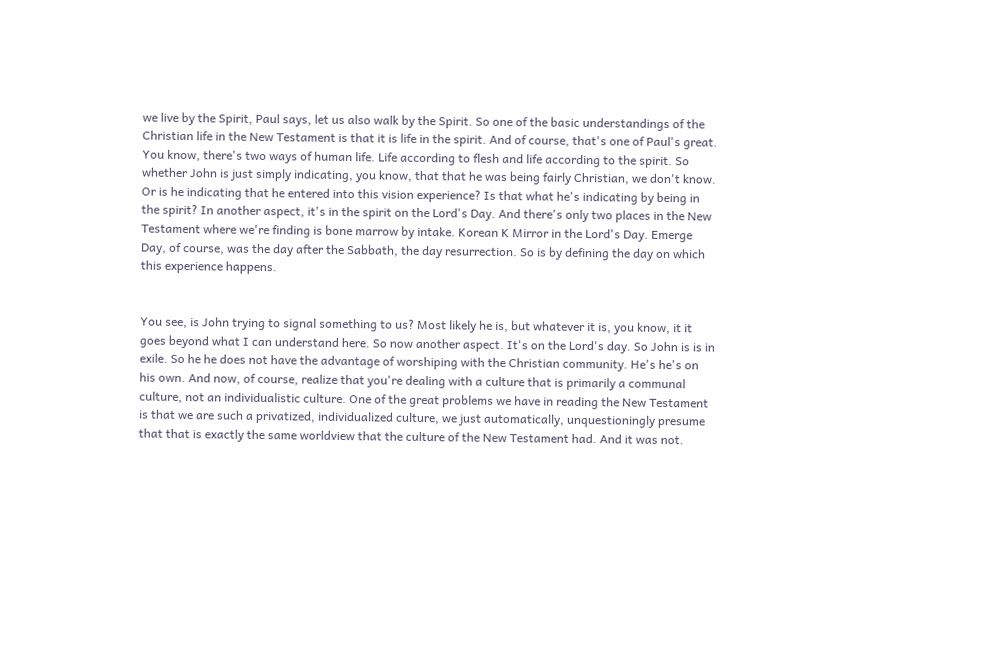we live by the Spirit, Paul says, let us also walk by the Spirit. So one of the basic understandings of the Christian life in the New Testament is that it is life in the spirit. And of course, that's one of Paul's great. You know, there's two ways of human life. Life according to flesh and life according to the spirit. So whether John is just simply indicating, you know, that that he was being fairly Christian, we don't know. Or is he indicating that he entered into this vision experience? Is that what he's indicating by being in the spirit? In another aspect, it's in the spirit on the Lord's Day. And there's only two places in the New Testament where we're finding is bone marrow by intake. Korean K Mirror in the Lord's Day. Emerge Day, of course, was the day after the Sabbath, the day resurrection. So is by defining the day on which this experience happens.


You see, is John trying to signal something to us? Most likely he is, but whatever it is, you know, it it goes beyond what I can understand here. So now another aspect. It's on the Lord's day. So John is is in exile. So he he does not have the advantage of worshiping with the Christian community. He's he's on his own. And now, of course, realize that you're dealing with a culture that is primarily a communal culture, not an individualistic culture. One of the great problems we have in reading the New Testament is that we are such a privatized, individualized culture, we just automatically, unquestioningly presume that that is exactly the same worldview that the culture of the New Testament had. And it was not.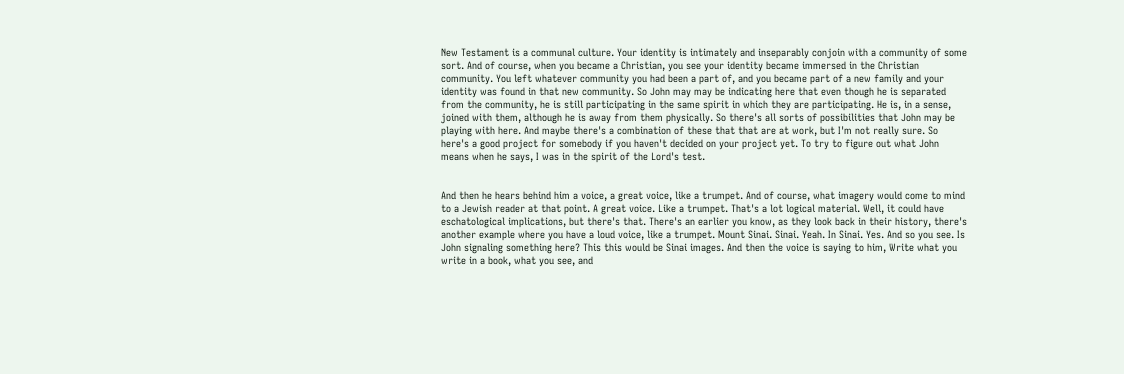New Testament is a communal culture. Your identity is intimately and inseparably conjoin with a community of some sort. And of course, when you became a Christian, you see your identity became immersed in the Christian community. You left whatever community you had been a part of, and you became part of a new family and your identity was found in that new community. So John may may be indicating here that even though he is separated from the community, he is still participating in the same spirit in which they are participating. He is, in a sense, joined with them, although he is away from them physically. So there's all sorts of possibilities that John may be playing with here. And maybe there's a combination of these that that are at work, but I'm not really sure. So here's a good project for somebody if you haven't decided on your project yet. To try to figure out what John means when he says, I was in the spirit of the Lord's test.


And then he hears behind him a voice, a great voice, like a trumpet. And of course, what imagery would come to mind to a Jewish reader at that point. A great voice. Like a trumpet. That's a lot logical material. Well, it could have eschatological implications, but there's that. There's an earlier you know, as they look back in their history, there's another example where you have a loud voice, like a trumpet. Mount Sinai. Sinai. Yeah. In Sinai. Yes. And so you see. Is John signaling something here? This this would be Sinai images. And then the voice is saying to him, Write what you write in a book, what you see, and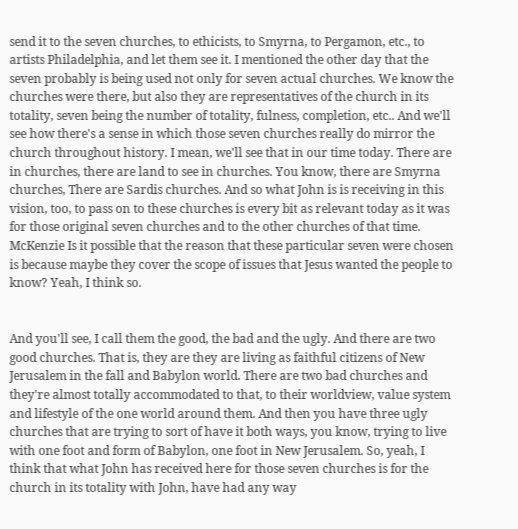send it to the seven churches, to ethicists, to Smyrna, to Pergamon, etc., to artists Philadelphia, and let them see it. I mentioned the other day that the seven probably is being used not only for seven actual churches. We know the churches were there, but also they are representatives of the church in its totality, seven being the number of totality, fulness, completion, etc.. And we'll see how there's a sense in which those seven churches really do mirror the church throughout history. I mean, we'll see that in our time today. There are in churches, there are land to see in churches. You know, there are Smyrna churches, There are Sardis churches. And so what John is is receiving in this vision, too, to pass on to these churches is every bit as relevant today as it was for those original seven churches and to the other churches of that time. McKenzie Is it possible that the reason that these particular seven were chosen is because maybe they cover the scope of issues that Jesus wanted the people to know? Yeah, I think so.


And you'll see, I call them the good, the bad and the ugly. And there are two good churches. That is, they are they are living as faithful citizens of New Jerusalem in the fall and Babylon world. There are two bad churches and they're almost totally accommodated to that, to their worldview, value system and lifestyle of the one world around them. And then you have three ugly churches that are trying to sort of have it both ways, you know, trying to live with one foot and form of Babylon, one foot in New Jerusalem. So, yeah, I think that what John has received here for those seven churches is for the church in its totality with John, have had any way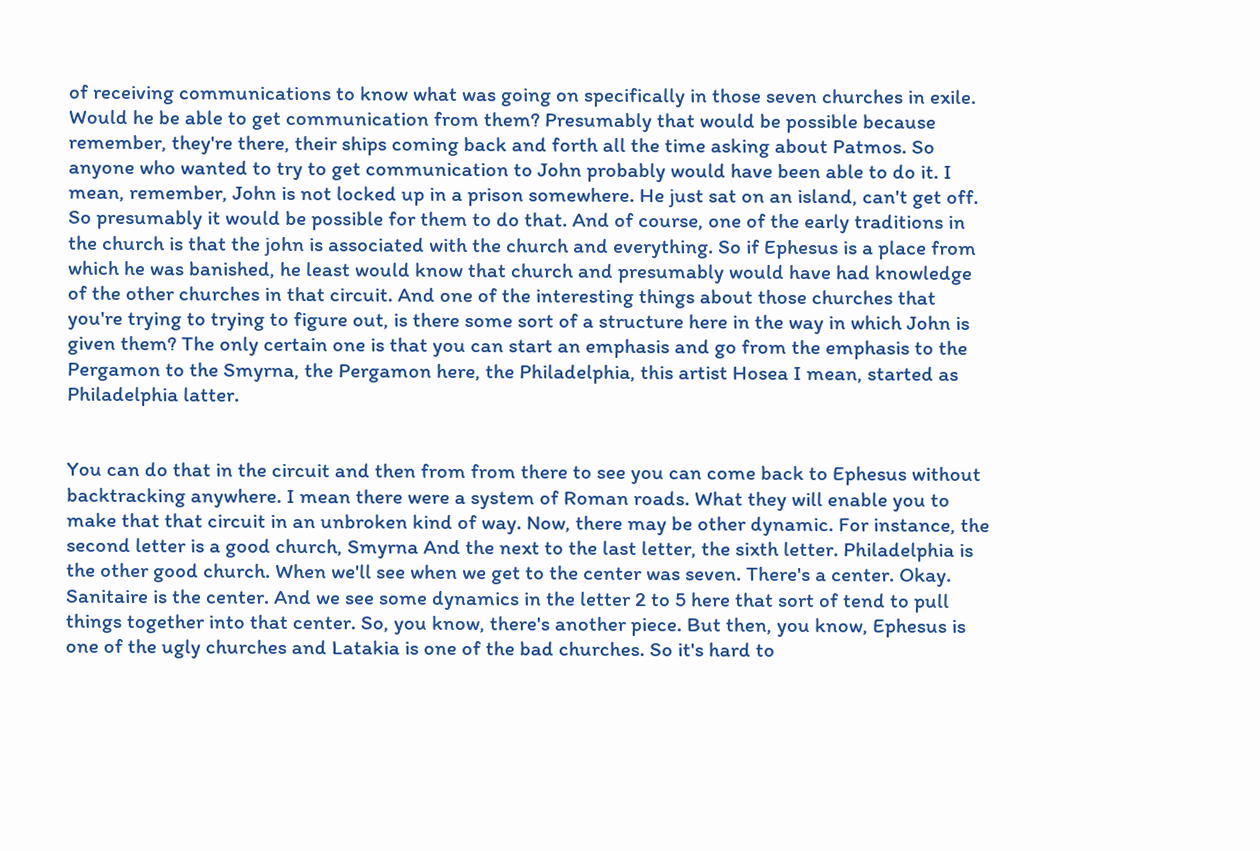of receiving communications to know what was going on specifically in those seven churches in exile. Would he be able to get communication from them? Presumably that would be possible because remember, they're there, their ships coming back and forth all the time asking about Patmos. So anyone who wanted to try to get communication to John probably would have been able to do it. I mean, remember, John is not locked up in a prison somewhere. He just sat on an island, can't get off. So presumably it would be possible for them to do that. And of course, one of the early traditions in the church is that the john is associated with the church and everything. So if Ephesus is a place from which he was banished, he least would know that church and presumably would have had knowledge of the other churches in that circuit. And one of the interesting things about those churches that you're trying to trying to figure out, is there some sort of a structure here in the way in which John is given them? The only certain one is that you can start an emphasis and go from the emphasis to the Pergamon to the Smyrna, the Pergamon here, the Philadelphia, this artist Hosea I mean, started as Philadelphia latter.


You can do that in the circuit and then from from there to see you can come back to Ephesus without backtracking anywhere. I mean there were a system of Roman roads. What they will enable you to make that that circuit in an unbroken kind of way. Now, there may be other dynamic. For instance, the second letter is a good church, Smyrna And the next to the last letter, the sixth letter. Philadelphia is the other good church. When we'll see when we get to the center was seven. There's a center. Okay. Sanitaire is the center. And we see some dynamics in the letter 2 to 5 here that sort of tend to pull things together into that center. So, you know, there's another piece. But then, you know, Ephesus is one of the ugly churches and Latakia is one of the bad churches. So it's hard to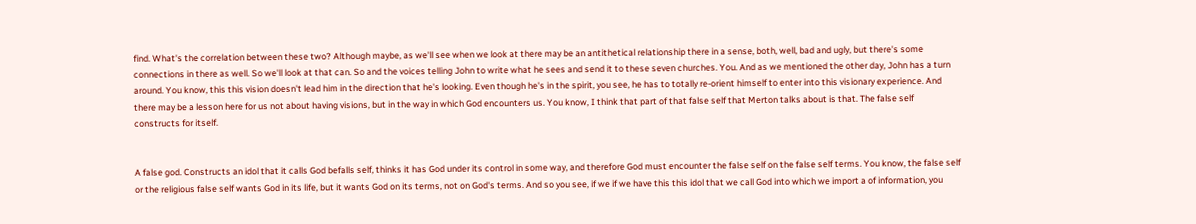find. What's the correlation between these two? Although maybe, as we'll see when we look at there may be an antithetical relationship there in a sense, both, well, bad and ugly, but there's some connections in there as well. So we'll look at that can. So and the voices telling John to write what he sees and send it to these seven churches. You. And as we mentioned the other day, John has a turn around. You know, this this vision doesn't lead him in the direction that he's looking. Even though he's in the spirit, you see, he has to totally re-orient himself to enter into this visionary experience. And there may be a lesson here for us not about having visions, but in the way in which God encounters us. You know, I think that part of that false self that Merton talks about is that. The false self constructs for itself.


A false god. Constructs an idol that it calls God befalls self, thinks it has God under its control in some way, and therefore God must encounter the false self on the false self terms. You know, the false self or the religious false self wants God in its life, but it wants God on its terms, not on God's terms. And so you see, if we if we have this this idol that we call God into which we import a of information, you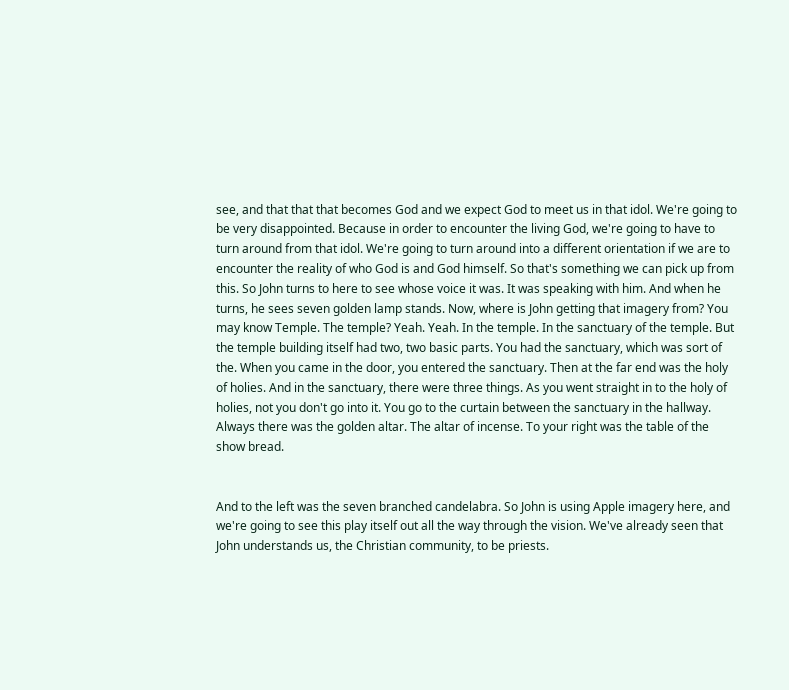see, and that that that becomes God and we expect God to meet us in that idol. We're going to be very disappointed. Because in order to encounter the living God, we're going to have to turn around from that idol. We're going to turn around into a different orientation if we are to encounter the reality of who God is and God himself. So that's something we can pick up from this. So John turns to here to see whose voice it was. It was speaking with him. And when he turns, he sees seven golden lamp stands. Now, where is John getting that imagery from? You may know Temple. The temple? Yeah. Yeah. In the temple. In the sanctuary of the temple. But the temple building itself had two, two basic parts. You had the sanctuary, which was sort of the. When you came in the door, you entered the sanctuary. Then at the far end was the holy of holies. And in the sanctuary, there were three things. As you went straight in to the holy of holies, not you don't go into it. You go to the curtain between the sanctuary in the hallway. Always there was the golden altar. The altar of incense. To your right was the table of the show bread.


And to the left was the seven branched candelabra. So John is using Apple imagery here, and we're going to see this play itself out all the way through the vision. We've already seen that John understands us, the Christian community, to be priests.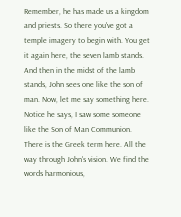Remember, he has made us a kingdom and priests. So there you've got a temple imagery to begin with. You get it again here, the seven lamb stands. And then in the midst of the lamb stands, John sees one like the son of man. Now, let me say something here. Notice he says, I saw some someone like the Son of Man Communion. There is the Greek term here. All the way through John's vision. We find the words harmonious,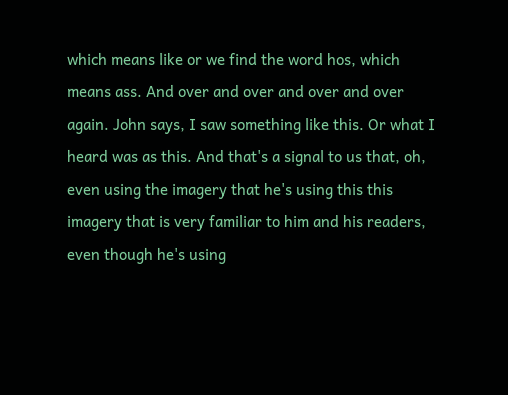which means like or we find the word hos, which means ass. And over and over and over and over again. John says, I saw something like this. Or what I heard was as this. And that's a signal to us that, oh, even using the imagery that he's using this this imagery that is very familiar to him and his readers, even though he's using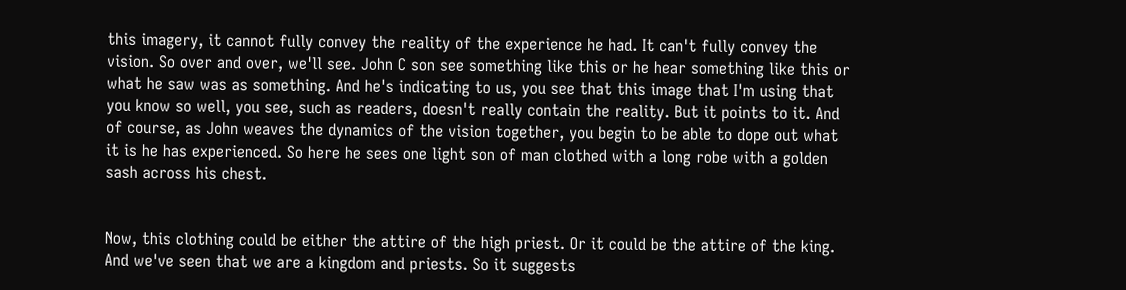this imagery, it cannot fully convey the reality of the experience he had. It can't fully convey the vision. So over and over, we'll see. John C son see something like this or he hear something like this or what he saw was as something. And he's indicating to us, you see that this image that I'm using that you know so well, you see, such as readers, doesn't really contain the reality. But it points to it. And of course, as John weaves the dynamics of the vision together, you begin to be able to dope out what it is he has experienced. So here he sees one light son of man clothed with a long robe with a golden sash across his chest.


Now, this clothing could be either the attire of the high priest. Or it could be the attire of the king. And we've seen that we are a kingdom and priests. So it suggests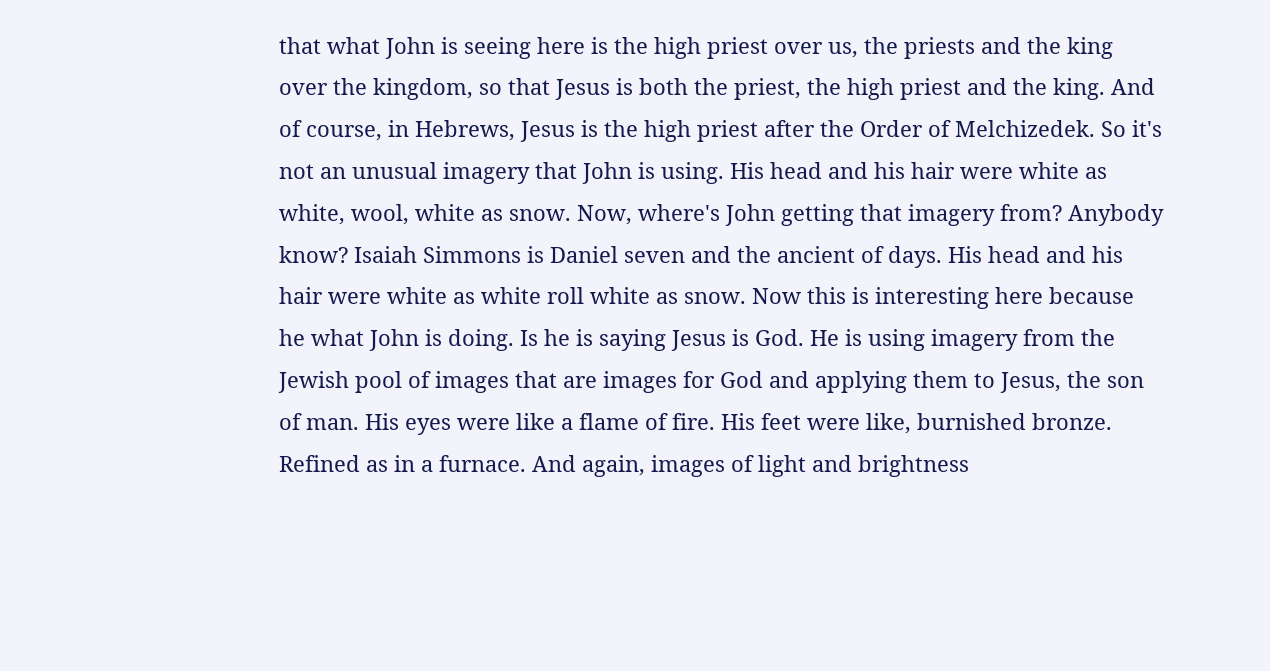that what John is seeing here is the high priest over us, the priests and the king over the kingdom, so that Jesus is both the priest, the high priest and the king. And of course, in Hebrews, Jesus is the high priest after the Order of Melchizedek. So it's not an unusual imagery that John is using. His head and his hair were white as white, wool, white as snow. Now, where's John getting that imagery from? Anybody know? Isaiah Simmons is Daniel seven and the ancient of days. His head and his hair were white as white roll white as snow. Now this is interesting here because he what John is doing. Is he is saying Jesus is God. He is using imagery from the Jewish pool of images that are images for God and applying them to Jesus, the son of man. His eyes were like a flame of fire. His feet were like, burnished bronze. Refined as in a furnace. And again, images of light and brightness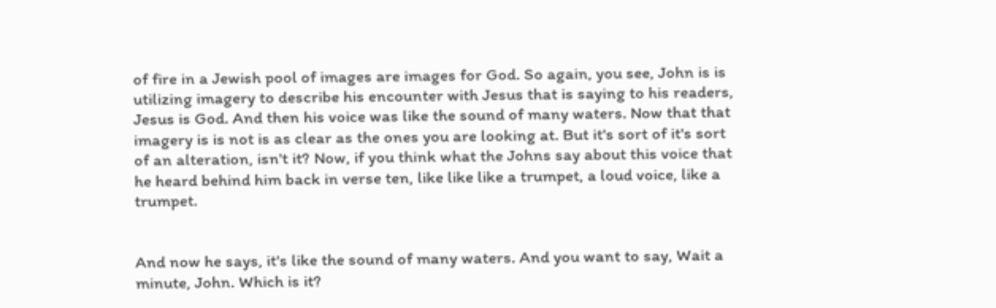of fire in a Jewish pool of images are images for God. So again, you see, John is is utilizing imagery to describe his encounter with Jesus that is saying to his readers, Jesus is God. And then his voice was like the sound of many waters. Now that that imagery is is not is as clear as the ones you are looking at. But it's sort of it's sort of an alteration, isn't it? Now, if you think what the Johns say about this voice that he heard behind him back in verse ten, like like like a trumpet, a loud voice, like a trumpet.


And now he says, it's like the sound of many waters. And you want to say, Wait a minute, John. Which is it?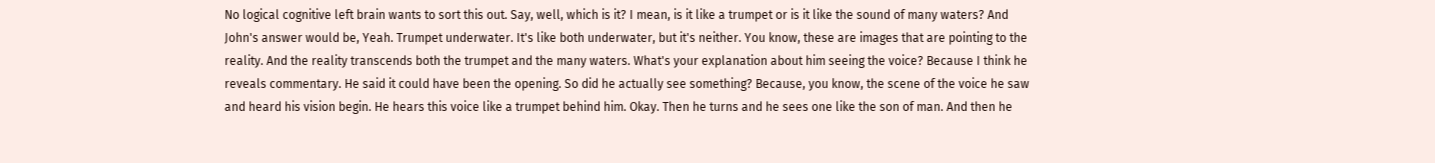No logical cognitive left brain wants to sort this out. Say, well, which is it? I mean, is it like a trumpet or is it like the sound of many waters? And John's answer would be, Yeah. Trumpet underwater. It's like both underwater, but it's neither. You know, these are images that are pointing to the reality. And the reality transcends both the trumpet and the many waters. What's your explanation about him seeing the voice? Because I think he reveals commentary. He said it could have been the opening. So did he actually see something? Because, you know, the scene of the voice he saw and heard his vision begin. He hears this voice like a trumpet behind him. Okay. Then he turns and he sees one like the son of man. And then he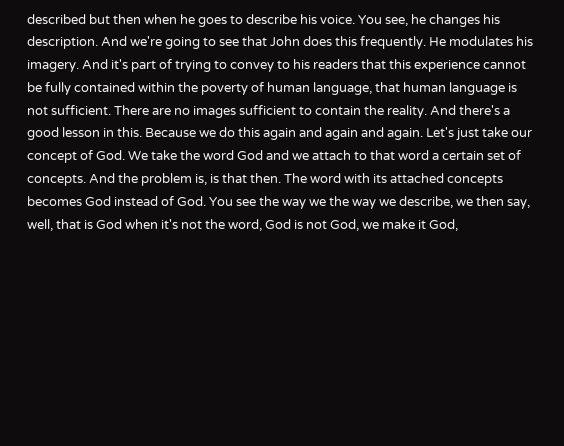described but then when he goes to describe his voice. You see, he changes his description. And we're going to see that John does this frequently. He modulates his imagery. And it's part of trying to convey to his readers that this experience cannot be fully contained within the poverty of human language, that human language is not sufficient. There are no images sufficient to contain the reality. And there's a good lesson in this. Because we do this again and again and again. Let's just take our concept of God. We take the word God and we attach to that word a certain set of concepts. And the problem is, is that then. The word with its attached concepts becomes God instead of God. You see the way we the way we describe, we then say, well, that is God when it's not the word, God is not God, we make it God,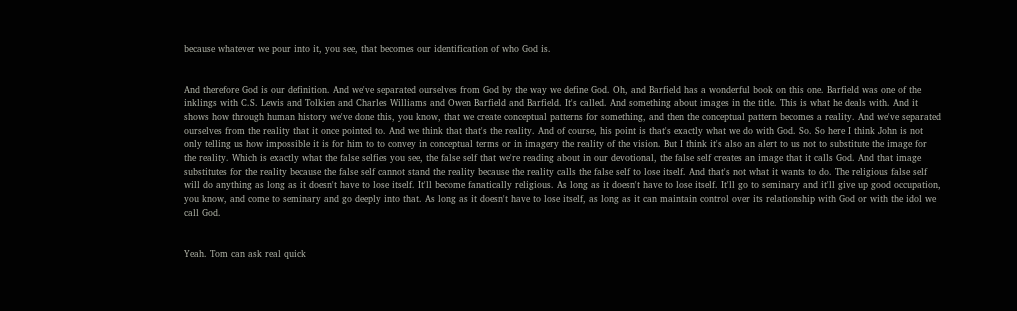because whatever we pour into it, you see, that becomes our identification of who God is.


And therefore God is our definition. And we've separated ourselves from God by the way we define God. Oh, and Barfield has a wonderful book on this one. Barfield was one of the inklings with C.S. Lewis and Tolkien and Charles Williams and Owen Barfield and Barfield. It's called. And something about images in the title. This is what he deals with. And it shows how through human history we've done this, you know, that we create conceptual patterns for something, and then the conceptual pattern becomes a reality. And we've separated ourselves from the reality that it once pointed to. And we think that that's the reality. And of course, his point is that's exactly what we do with God. So. So here I think John is not only telling us how impossible it is for him to to convey in conceptual terms or in imagery the reality of the vision. But I think it's also an alert to us not to substitute the image for the reality. Which is exactly what the false selfies you see, the false self that we're reading about in our devotional, the false self creates an image that it calls God. And that image substitutes for the reality because the false self cannot stand the reality because the reality calls the false self to lose itself. And that's not what it wants to do. The religious false self will do anything as long as it doesn't have to lose itself. It'll become fanatically religious. As long as it doesn't have to lose itself. It'll go to seminary and it'll give up good occupation, you know, and come to seminary and go deeply into that. As long as it doesn't have to lose itself, as long as it can maintain control over its relationship with God or with the idol we call God.


Yeah. Tom can ask real quick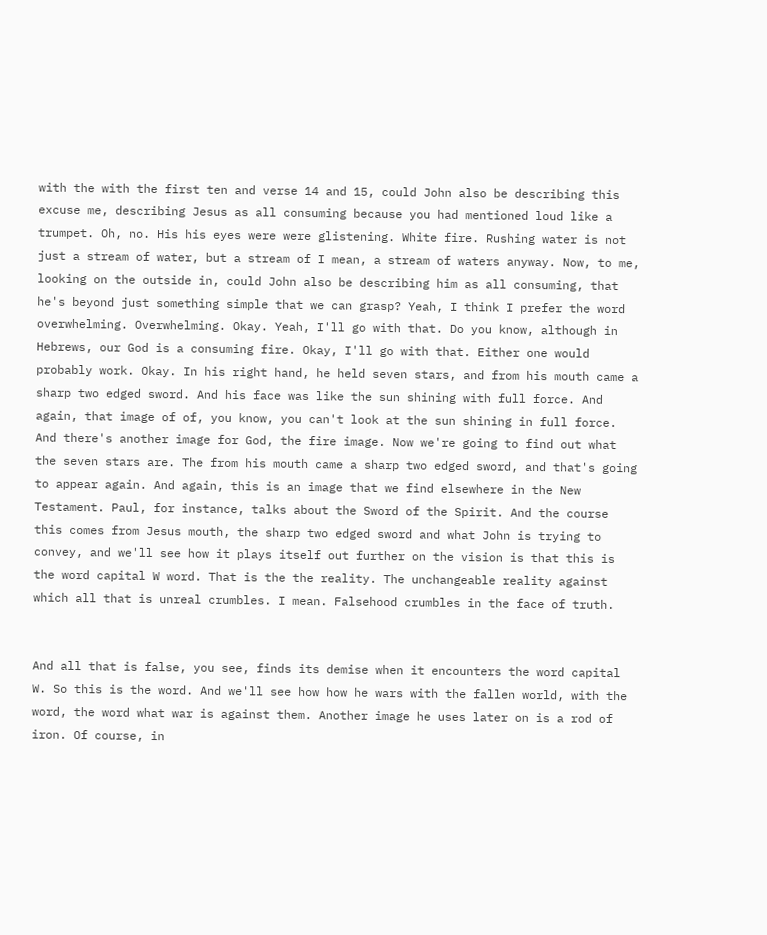with the with the first ten and verse 14 and 15, could John also be describing this excuse me, describing Jesus as all consuming because you had mentioned loud like a trumpet. Oh, no. His his eyes were were glistening. White fire. Rushing water is not just a stream of water, but a stream of I mean, a stream of waters anyway. Now, to me, looking on the outside in, could John also be describing him as all consuming, that he's beyond just something simple that we can grasp? Yeah, I think I prefer the word overwhelming. Overwhelming. Okay. Yeah, I'll go with that. Do you know, although in Hebrews, our God is a consuming fire. Okay, I'll go with that. Either one would probably work. Okay. In his right hand, he held seven stars, and from his mouth came a sharp two edged sword. And his face was like the sun shining with full force. And again, that image of of, you know, you can't look at the sun shining in full force. And there's another image for God, the fire image. Now we're going to find out what the seven stars are. The from his mouth came a sharp two edged sword, and that's going to appear again. And again, this is an image that we find elsewhere in the New Testament. Paul, for instance, talks about the Sword of the Spirit. And the course this comes from Jesus mouth, the sharp two edged sword and what John is trying to convey, and we'll see how it plays itself out further on the vision is that this is the word capital W word. That is the the reality. The unchangeable reality against which all that is unreal crumbles. I mean. Falsehood crumbles in the face of truth.


And all that is false, you see, finds its demise when it encounters the word capital W. So this is the word. And we'll see how how he wars with the fallen world, with the word, the word what war is against them. Another image he uses later on is a rod of iron. Of course, in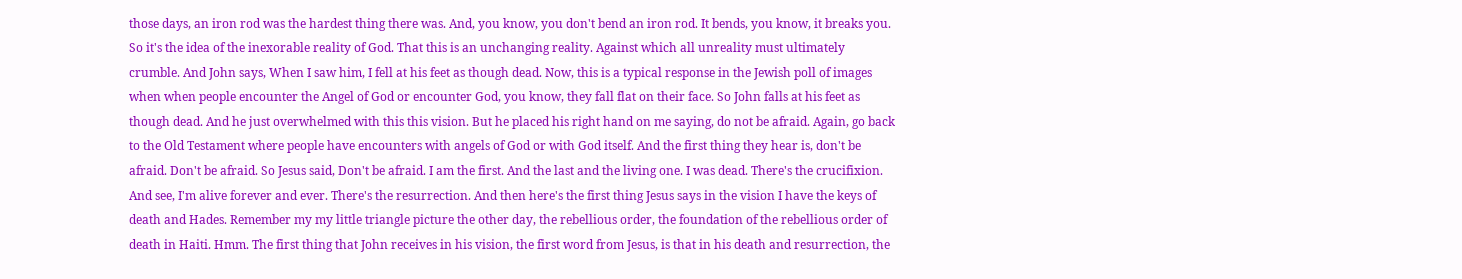those days, an iron rod was the hardest thing there was. And, you know, you don't bend an iron rod. It bends, you know, it breaks you. So it's the idea of the inexorable reality of God. That this is an unchanging reality. Against which all unreality must ultimately crumble. And John says, When I saw him, I fell at his feet as though dead. Now, this is a typical response in the Jewish poll of images when when people encounter the Angel of God or encounter God, you know, they fall flat on their face. So John falls at his feet as though dead. And he just overwhelmed with this this vision. But he placed his right hand on me saying, do not be afraid. Again, go back to the Old Testament where people have encounters with angels of God or with God itself. And the first thing they hear is, don't be afraid. Don't be afraid. So Jesus said, Don't be afraid. I am the first. And the last and the living one. I was dead. There's the crucifixion. And see, I'm alive forever and ever. There's the resurrection. And then here's the first thing Jesus says in the vision I have the keys of death and Hades. Remember my my little triangle picture the other day, the rebellious order, the foundation of the rebellious order of death in Haiti. Hmm. The first thing that John receives in his vision, the first word from Jesus, is that in his death and resurrection, the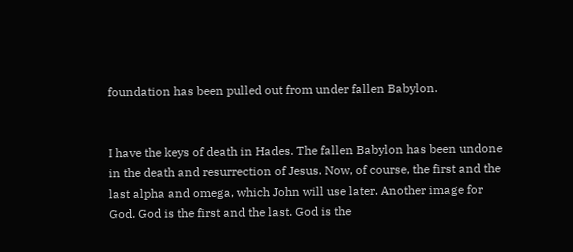foundation has been pulled out from under fallen Babylon.


I have the keys of death in Hades. The fallen Babylon has been undone in the death and resurrection of Jesus. Now, of course, the first and the last alpha and omega, which John will use later. Another image for God. God is the first and the last. God is the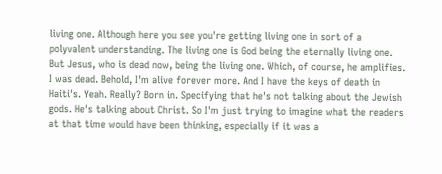living one. Although here you see you're getting living one in sort of a polyvalent understanding. The living one is God being the eternally living one. But Jesus, who is dead now, being the living one. Which, of course, he amplifies. I was dead. Behold, I'm alive forever more. And I have the keys of death in Haiti's. Yeah. Really? Born in. Specifying that he's not talking about the Jewish gods. He's talking about Christ. So I'm just trying to imagine what the readers at that time would have been thinking, especially if it was a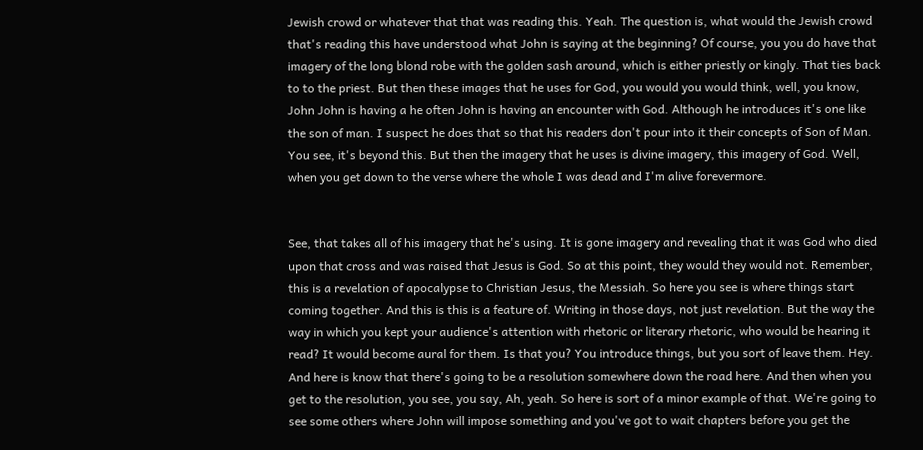Jewish crowd or whatever that that was reading this. Yeah. The question is, what would the Jewish crowd that's reading this have understood what John is saying at the beginning? Of course, you you do have that imagery of the long blond robe with the golden sash around, which is either priestly or kingly. That ties back to to the priest. But then these images that he uses for God, you would you would think, well, you know, John John is having a he often John is having an encounter with God. Although he introduces it's one like the son of man. I suspect he does that so that his readers don't pour into it their concepts of Son of Man. You see, it's beyond this. But then the imagery that he uses is divine imagery, this imagery of God. Well, when you get down to the verse where the whole I was dead and I'm alive forevermore.


See, that takes all of his imagery that he's using. It is gone imagery and revealing that it was God who died upon that cross and was raised that Jesus is God. So at this point, they would they would not. Remember, this is a revelation of apocalypse to Christian Jesus, the Messiah. So here you see is where things start coming together. And this is this is a feature of. Writing in those days, not just revelation. But the way the way in which you kept your audience's attention with rhetoric or literary rhetoric, who would be hearing it read? It would become aural for them. Is that you? You introduce things, but you sort of leave them. Hey. And here is know that there's going to be a resolution somewhere down the road here. And then when you get to the resolution, you see, you say, Ah, yeah. So here is sort of a minor example of that. We're going to see some others where John will impose something and you've got to wait chapters before you get the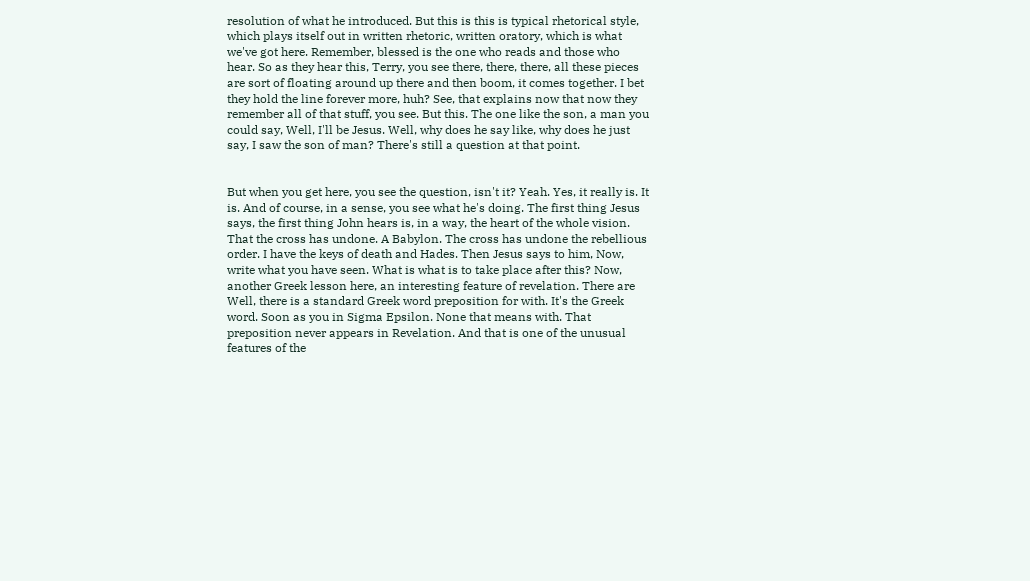resolution of what he introduced. But this is this is typical rhetorical style, which plays itself out in written rhetoric, written oratory, which is what we've got here. Remember, blessed is the one who reads and those who hear. So as they hear this, Terry, you see there, there, there, all these pieces are sort of floating around up there and then boom, it comes together. I bet they hold the line forever more, huh? See, that explains now that now they remember all of that stuff, you see. But this. The one like the son, a man you could say, Well, I'll be Jesus. Well, why does he say like, why does he just say, I saw the son of man? There's still a question at that point.


But when you get here, you see the question, isn't it? Yeah. Yes, it really is. It is. And of course, in a sense, you see what he's doing. The first thing Jesus says, the first thing John hears is, in a way, the heart of the whole vision. That the cross has undone. A Babylon. The cross has undone the rebellious order. I have the keys of death and Hades. Then Jesus says to him, Now, write what you have seen. What is what is to take place after this? Now, another Greek lesson here, an interesting feature of revelation. There are Well, there is a standard Greek word preposition for with. It's the Greek word. Soon as you in Sigma Epsilon. None that means with. That preposition never appears in Revelation. And that is one of the unusual features of the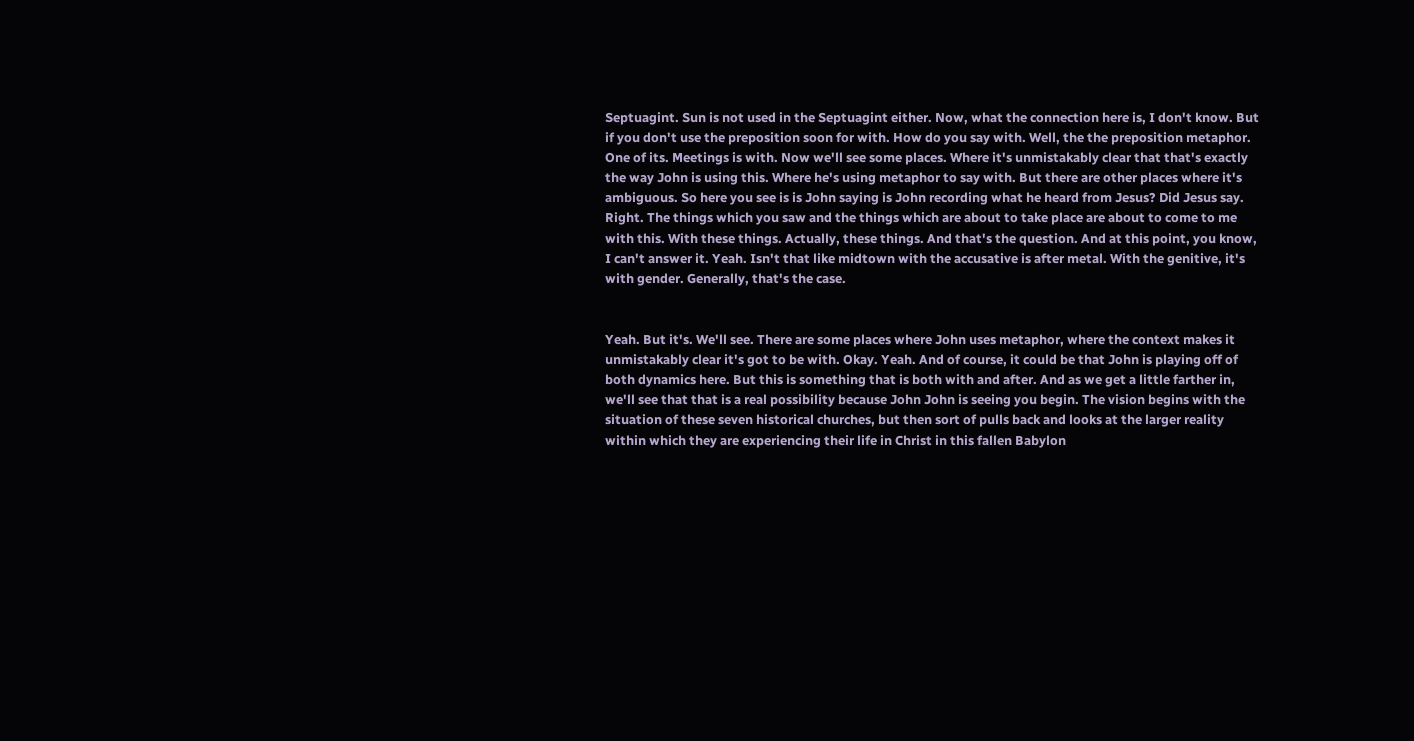Septuagint. Sun is not used in the Septuagint either. Now, what the connection here is, I don't know. But if you don't use the preposition soon for with. How do you say with. Well, the the preposition metaphor. One of its. Meetings is with. Now we'll see some places. Where it's unmistakably clear that that's exactly the way John is using this. Where he's using metaphor to say with. But there are other places where it's ambiguous. So here you see is is John saying is John recording what he heard from Jesus? Did Jesus say. Right. The things which you saw and the things which are about to take place are about to come to me with this. With these things. Actually, these things. And that's the question. And at this point, you know, I can't answer it. Yeah. Isn't that like midtown with the accusative is after metal. With the genitive, it's with gender. Generally, that's the case.


Yeah. But it's. We'll see. There are some places where John uses metaphor, where the context makes it unmistakably clear it's got to be with. Okay. Yeah. And of course, it could be that John is playing off of both dynamics here. But this is something that is both with and after. And as we get a little farther in, we'll see that that is a real possibility because John John is seeing you begin. The vision begins with the situation of these seven historical churches, but then sort of pulls back and looks at the larger reality within which they are experiencing their life in Christ in this fallen Babylon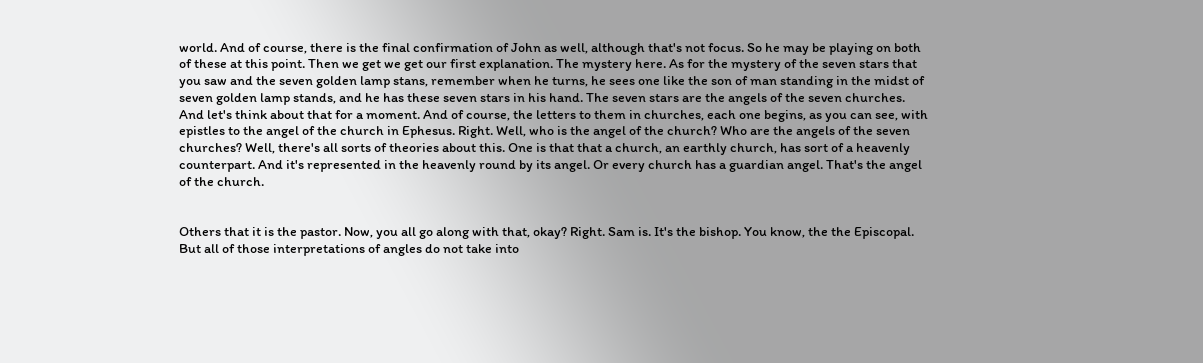world. And of course, there is the final confirmation of John as well, although that's not focus. So he may be playing on both of these at this point. Then we get we get our first explanation. The mystery here. As for the mystery of the seven stars that you saw and the seven golden lamp stans, remember when he turns, he sees one like the son of man standing in the midst of seven golden lamp stands, and he has these seven stars in his hand. The seven stars are the angels of the seven churches. And let's think about that for a moment. And of course, the letters to them in churches, each one begins, as you can see, with epistles to the angel of the church in Ephesus. Right. Well, who is the angel of the church? Who are the angels of the seven churches? Well, there's all sorts of theories about this. One is that that a church, an earthly church, has sort of a heavenly counterpart. And it's represented in the heavenly round by its angel. Or every church has a guardian angel. That's the angel of the church.


Others that it is the pastor. Now, you all go along with that, okay? Right. Sam is. It's the bishop. You know, the the Episcopal. But all of those interpretations of angles do not take into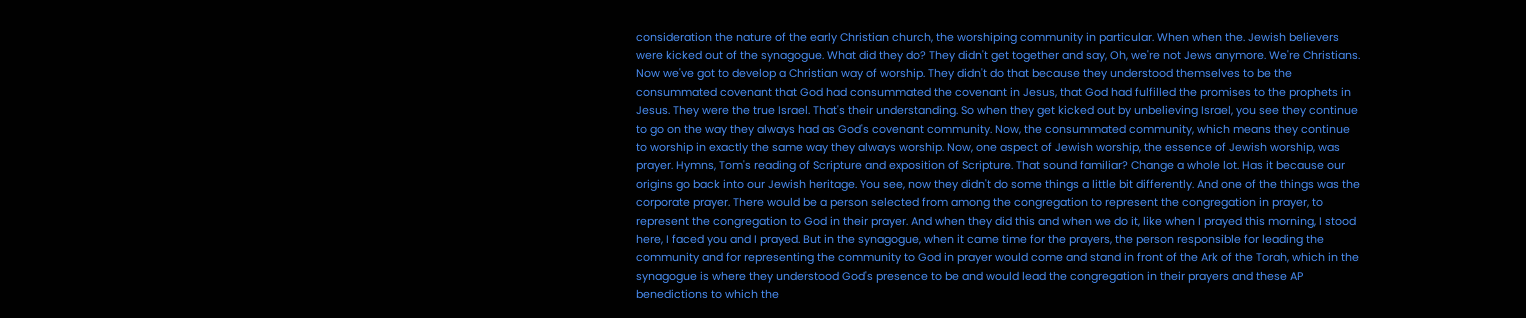consideration the nature of the early Christian church, the worshiping community in particular. When when the. Jewish believers were kicked out of the synagogue. What did they do? They didn't get together and say, Oh, we're not Jews anymore. We're Christians. Now we've got to develop a Christian way of worship. They didn't do that because they understood themselves to be the consummated covenant that God had consummated the covenant in Jesus, that God had fulfilled the promises to the prophets in Jesus. They were the true Israel. That's their understanding. So when they get kicked out by unbelieving Israel, you see they continue to go on the way they always had as God's covenant community. Now, the consummated community, which means they continue to worship in exactly the same way they always worship. Now, one aspect of Jewish worship, the essence of Jewish worship, was prayer. Hymns, Tom's reading of Scripture and exposition of Scripture. That sound familiar? Change a whole lot. Has it because our origins go back into our Jewish heritage. You see, now they didn't do some things a little bit differently. And one of the things was the corporate prayer. There would be a person selected from among the congregation to represent the congregation in prayer, to represent the congregation to God in their prayer. And when they did this and when we do it, like when I prayed this morning, I stood here, I faced you and I prayed. But in the synagogue, when it came time for the prayers, the person responsible for leading the community and for representing the community to God in prayer would come and stand in front of the Ark of the Torah, which in the synagogue is where they understood God's presence to be and would lead the congregation in their prayers and these AP benedictions to which the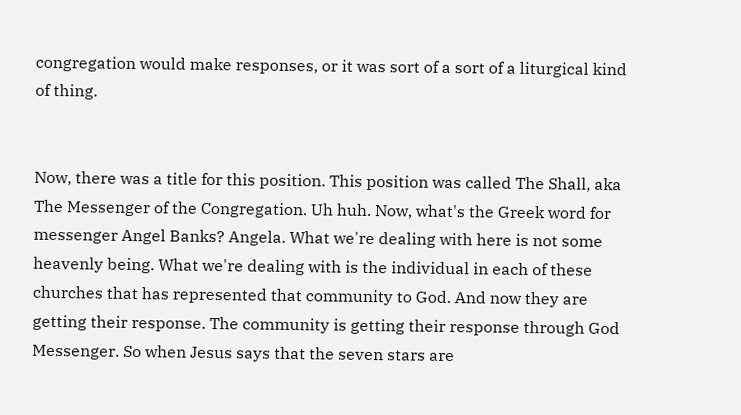congregation would make responses, or it was sort of a sort of a liturgical kind of thing.


Now, there was a title for this position. This position was called The Shall, aka The Messenger of the Congregation. Uh huh. Now, what's the Greek word for messenger Angel Banks? Angela. What we're dealing with here is not some heavenly being. What we're dealing with is the individual in each of these churches that has represented that community to God. And now they are getting their response. The community is getting their response through God Messenger. So when Jesus says that the seven stars are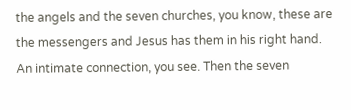the angels and the seven churches, you know, these are the messengers and Jesus has them in his right hand. An intimate connection, you see. Then the seven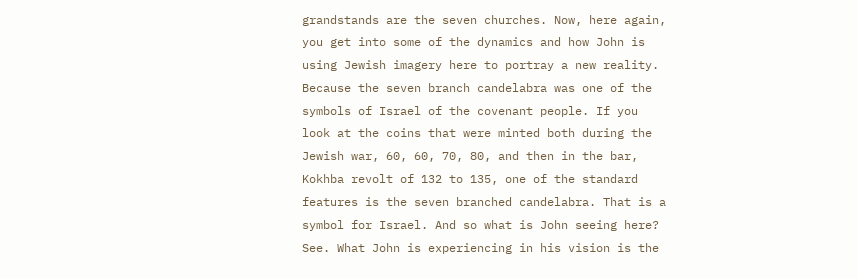grandstands are the seven churches. Now, here again, you get into some of the dynamics and how John is using Jewish imagery here to portray a new reality. Because the seven branch candelabra was one of the symbols of Israel of the covenant people. If you look at the coins that were minted both during the Jewish war, 60, 60, 70, 80, and then in the bar, Kokhba revolt of 132 to 135, one of the standard features is the seven branched candelabra. That is a symbol for Israel. And so what is John seeing here? See. What John is experiencing in his vision is the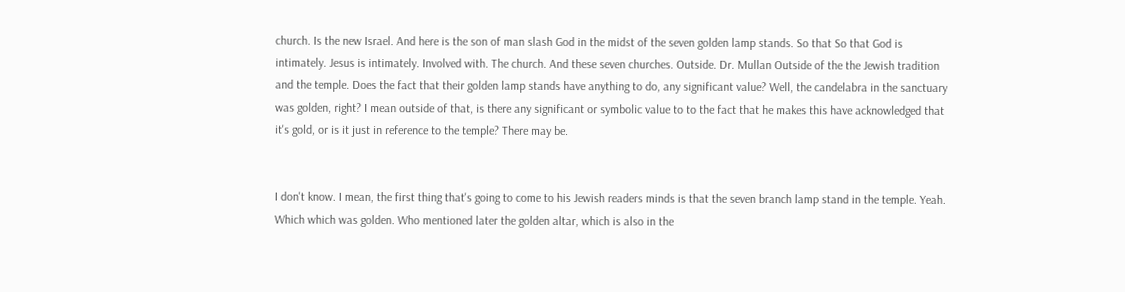church. Is the new Israel. And here is the son of man slash God in the midst of the seven golden lamp stands. So that So that God is intimately. Jesus is intimately. Involved with. The church. And these seven churches. Outside. Dr. Mullan Outside of the the Jewish tradition and the temple. Does the fact that their golden lamp stands have anything to do, any significant value? Well, the candelabra in the sanctuary was golden, right? I mean outside of that, is there any significant or symbolic value to to the fact that he makes this have acknowledged that it's gold, or is it just in reference to the temple? There may be.


I don't know. I mean, the first thing that's going to come to his Jewish readers minds is that the seven branch lamp stand in the temple. Yeah. Which which was golden. Who mentioned later the golden altar, which is also in the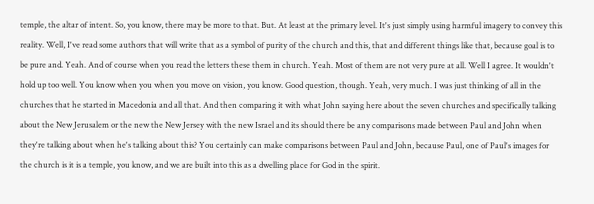temple, the altar of intent. So, you know, there may be more to that. But. At least at the primary level. It's just simply using harmful imagery to convey this reality. Well, I've read some authors that will write that as a symbol of purity of the church and this, that and different things like that, because goal is to be pure and. Yeah. And of course when you read the letters these them in church. Yeah. Most of them are not very pure at all. Well I agree. It wouldn't hold up too well. You know when you when you move on vision, you know. Good question, though. Yeah, very much. I was just thinking of all in the churches that he started in Macedonia and all that. And then comparing it with what John saying here about the seven churches and specifically talking about the New Jerusalem or the new the New Jersey with the new Israel and its should there be any comparisons made between Paul and John when they're talking about when he's talking about this? You certainly can make comparisons between Paul and John, because Paul, one of Paul's images for the church is it is a temple, you know, and we are built into this as a dwelling place for God in the spirit.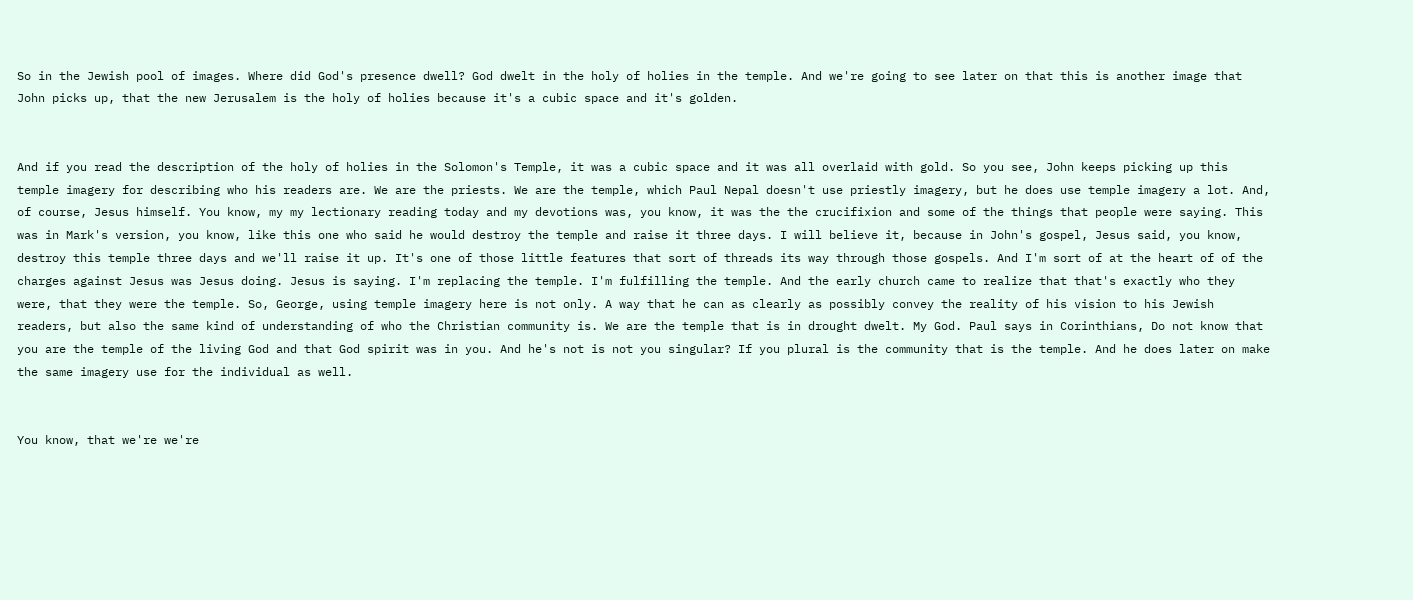So in the Jewish pool of images. Where did God's presence dwell? God dwelt in the holy of holies in the temple. And we're going to see later on that this is another image that John picks up, that the new Jerusalem is the holy of holies because it's a cubic space and it's golden.


And if you read the description of the holy of holies in the Solomon's Temple, it was a cubic space and it was all overlaid with gold. So you see, John keeps picking up this temple imagery for describing who his readers are. We are the priests. We are the temple, which Paul Nepal doesn't use priestly imagery, but he does use temple imagery a lot. And, of course, Jesus himself. You know, my my lectionary reading today and my devotions was, you know, it was the the crucifixion and some of the things that people were saying. This was in Mark's version, you know, like this one who said he would destroy the temple and raise it three days. I will believe it, because in John's gospel, Jesus said, you know, destroy this temple three days and we'll raise it up. It's one of those little features that sort of threads its way through those gospels. And I'm sort of at the heart of of the charges against Jesus was Jesus doing. Jesus is saying. I'm replacing the temple. I'm fulfilling the temple. And the early church came to realize that that's exactly who they were, that they were the temple. So, George, using temple imagery here is not only. A way that he can as clearly as possibly convey the reality of his vision to his Jewish readers, but also the same kind of understanding of who the Christian community is. We are the temple that is in drought dwelt. My God. Paul says in Corinthians, Do not know that you are the temple of the living God and that God spirit was in you. And he's not is not you singular? If you plural is the community that is the temple. And he does later on make the same imagery use for the individual as well.


You know, that we're we're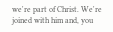we're part of Christ. We're joined with him and, you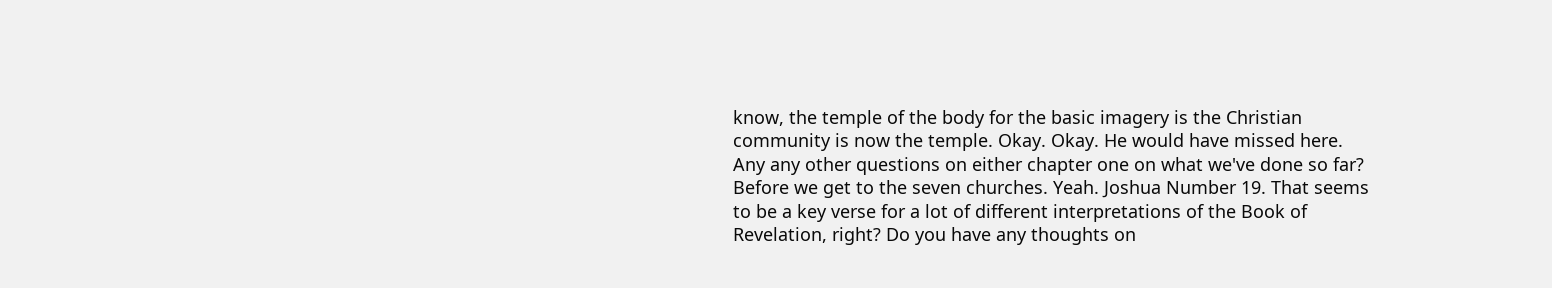know, the temple of the body for the basic imagery is the Christian community is now the temple. Okay. Okay. He would have missed here. Any any other questions on either chapter one on what we've done so far? Before we get to the seven churches. Yeah. Joshua Number 19. That seems to be a key verse for a lot of different interpretations of the Book of Revelation, right? Do you have any thoughts on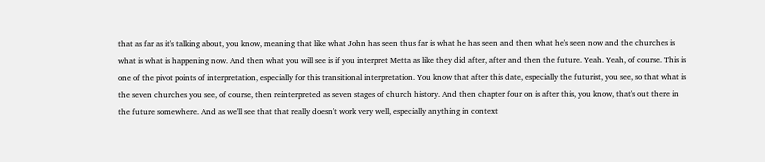that as far as it's talking about, you know, meaning that like what John has seen thus far is what he has seen and then what he's seen now and the churches is what is what is happening now. And then what you will see is if you interpret Metta as like they did after, after and then the future. Yeah. Yeah, of course. This is one of the pivot points of interpretation, especially for this transitional interpretation. You know that after this date, especially the futurist, you see, so that what is the seven churches you see, of course, then reinterpreted as seven stages of church history. And then chapter four on is after this, you know, that's out there in the future somewhere. And as we'll see that that really doesn't work very well, especially anything in context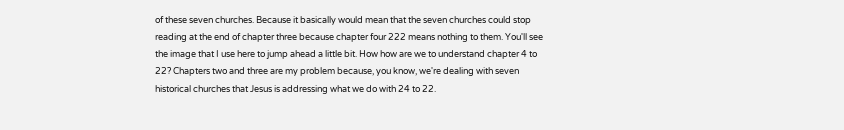of these seven churches. Because it basically would mean that the seven churches could stop reading at the end of chapter three because chapter four 222 means nothing to them. You'll see the image that I use here to jump ahead a little bit. How how are we to understand chapter 4 to 22? Chapters two and three are my problem because, you know, we're dealing with seven historical churches that Jesus is addressing what we do with 24 to 22.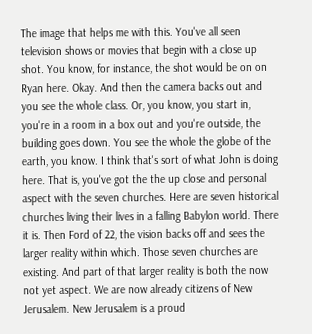The image that helps me with this. You've all seen television shows or movies that begin with a close up shot. You know, for instance, the shot would be on on Ryan here. Okay. And then the camera backs out and you see the whole class. Or, you know, you start in, you're in a room in a box out and you're outside, the building goes down. You see the whole the globe of the earth, you know. I think that's sort of what John is doing here. That is, you've got the the up close and personal aspect with the seven churches. Here are seven historical churches living their lives in a falling Babylon world. There it is. Then Ford of 22, the vision backs off and sees the larger reality within which. Those seven churches are existing. And part of that larger reality is both the now not yet aspect. We are now already citizens of New Jerusalem. New Jerusalem is a proud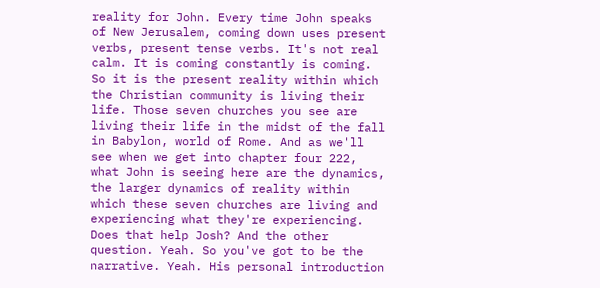reality for John. Every time John speaks of New Jerusalem, coming down uses present verbs, present tense verbs. It's not real calm. It is coming constantly is coming. So it is the present reality within which the Christian community is living their life. Those seven churches you see are living their life in the midst of the fall in Babylon, world of Rome. And as we'll see when we get into chapter four 222, what John is seeing here are the dynamics, the larger dynamics of reality within which these seven churches are living and experiencing what they're experiencing. Does that help Josh? And the other question. Yeah. So you've got to be the narrative. Yeah. His personal introduction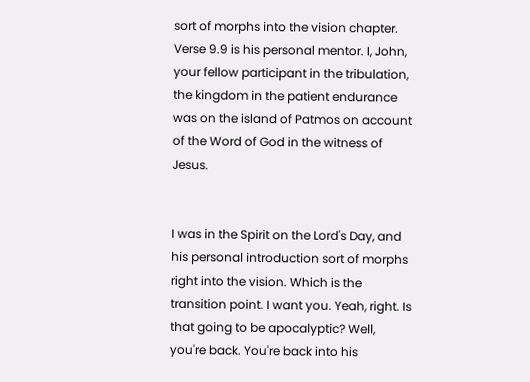sort of morphs into the vision chapter. Verse 9.9 is his personal mentor. I, John, your fellow participant in the tribulation, the kingdom in the patient endurance was on the island of Patmos on account of the Word of God in the witness of Jesus.


I was in the Spirit on the Lord's Day, and his personal introduction sort of morphs right into the vision. Which is the transition point. I want you. Yeah, right. Is that going to be apocalyptic? Well, you're back. You're back into his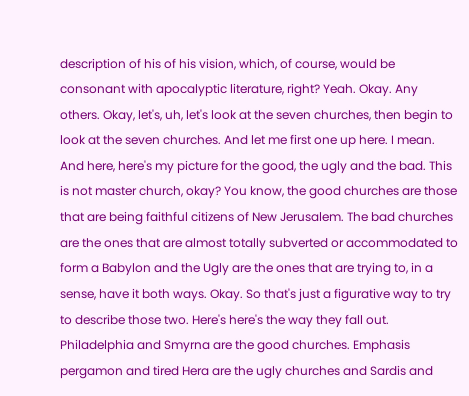description of his of his vision, which, of course, would be consonant with apocalyptic literature, right? Yeah. Okay. Any others. Okay, let's, uh, let's look at the seven churches, then begin to look at the seven churches. And let me first one up here. I mean. And here, here's my picture for the good, the ugly and the bad. This is not master church, okay? You know, the good churches are those that are being faithful citizens of New Jerusalem. The bad churches are the ones that are almost totally subverted or accommodated to form a Babylon and the Ugly are the ones that are trying to, in a sense, have it both ways. Okay. So that's just a figurative way to try to describe those two. Here's here's the way they fall out. Philadelphia and Smyrna are the good churches. Emphasis pergamon and tired Hera are the ugly churches and Sardis and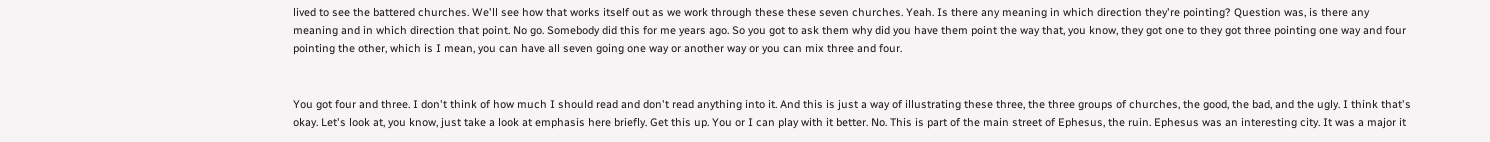lived to see the battered churches. We'll see how that works itself out as we work through these these seven churches. Yeah. Is there any meaning in which direction they're pointing? Question was, is there any meaning and in which direction that point. No go. Somebody did this for me years ago. So you got to ask them why did you have them point the way that, you know, they got one to they got three pointing one way and four pointing the other, which is I mean, you can have all seven going one way or another way or you can mix three and four.


You got four and three. I don't think of how much I should read and don't read anything into it. And this is just a way of illustrating these three, the three groups of churches, the good, the bad, and the ugly. I think that's okay. Let's look at, you know, just take a look at emphasis here briefly. Get this up. You or I can play with it better. No. This is part of the main street of Ephesus, the ruin. Ephesus was an interesting city. It was a major it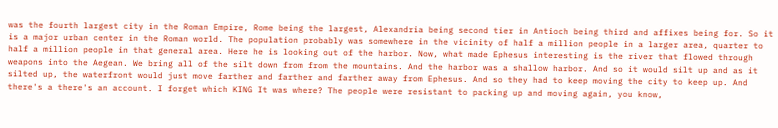was the fourth largest city in the Roman Empire, Rome being the largest, Alexandria being second tier in Antioch being third and affixes being for. So it is a major urban center in the Roman world. The population probably was somewhere in the vicinity of half a million people in a larger area, quarter to half a million people in that general area. Here he is looking out of the harbor. Now, what made Ephesus interesting is the river that flowed through weapons into the Aegean. We bring all of the silt down from from the mountains. And the harbor was a shallow harbor. And so it would silt up and as it silted up, the waterfront would just move farther and farther and farther away from Ephesus. And so they had to keep moving the city to keep up. And there's a there's an account. I forget which KING It was where? The people were resistant to packing up and moving again, you know,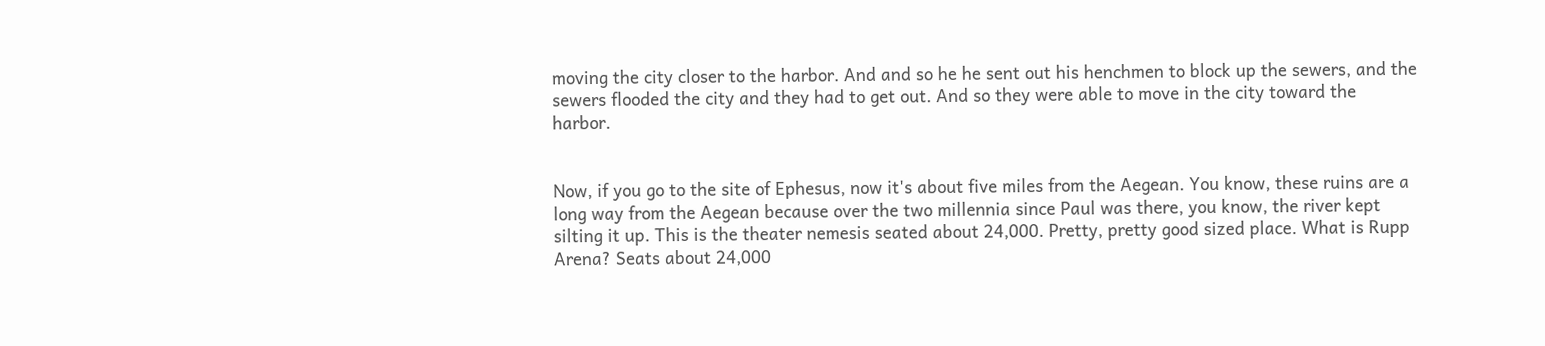moving the city closer to the harbor. And and so he he sent out his henchmen to block up the sewers, and the sewers flooded the city and they had to get out. And so they were able to move in the city toward the harbor.


Now, if you go to the site of Ephesus, now it's about five miles from the Aegean. You know, these ruins are a long way from the Aegean because over the two millennia since Paul was there, you know, the river kept silting it up. This is the theater nemesis seated about 24,000. Pretty, pretty good sized place. What is Rupp Arena? Seats about 24,000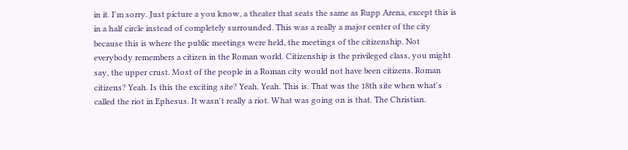in it. I'm sorry. Just picture a you know, a theater that seats the same as Rupp Arena, except this is in a half circle instead of completely surrounded. This was a really a major center of the city because this is where the public meetings were held, the meetings of the citizenship. Not everybody remembers a citizen in the Roman world. Citizenship is the privileged class, you might say, the upper crust. Most of the people in a Roman city would not have been citizens. Roman citizens? Yeah. Is this the exciting site? Yeah. Yeah. This is. That was the 18th site when what's called the riot in Ephesus. It wasn't really a riot. What was going on is that. The Christian.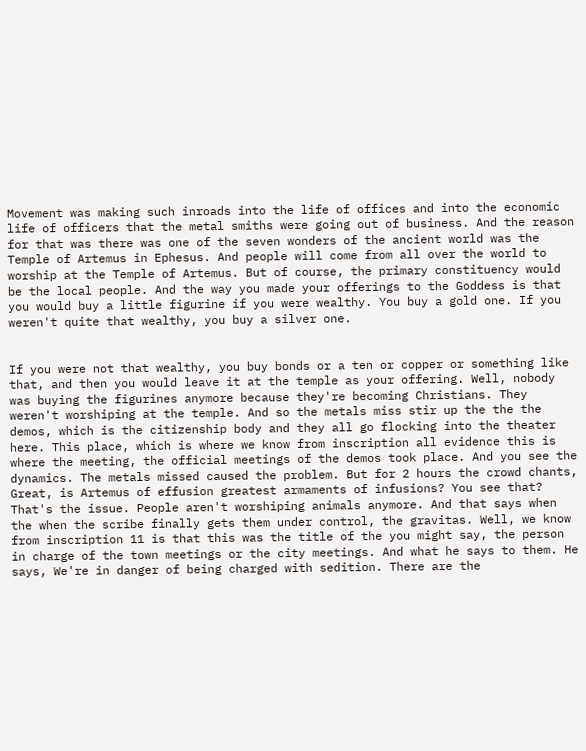Movement was making such inroads into the life of offices and into the economic life of officers that the metal smiths were going out of business. And the reason for that was there was one of the seven wonders of the ancient world was the Temple of Artemus in Ephesus. And people will come from all over the world to worship at the Temple of Artemus. But of course, the primary constituency would be the local people. And the way you made your offerings to the Goddess is that you would buy a little figurine if you were wealthy. You buy a gold one. If you weren't quite that wealthy, you buy a silver one.


If you were not that wealthy, you buy bonds or a ten or copper or something like that, and then you would leave it at the temple as your offering. Well, nobody was buying the figurines anymore because they're becoming Christians. They weren't worshiping at the temple. And so the metals miss stir up the the the demos, which is the citizenship body and they all go flocking into the theater here. This place, which is where we know from inscription all evidence this is where the meeting, the official meetings of the demos took place. And you see the dynamics. The metals missed caused the problem. But for 2 hours the crowd chants, Great, is Artemus of effusion greatest armaments of infusions? You see that? That's the issue. People aren't worshiping animals anymore. And that says when the when the scribe finally gets them under control, the gravitas. Well, we know from inscription 11 is that this was the title of the you might say, the person in charge of the town meetings or the city meetings. And what he says to them. He says, We're in danger of being charged with sedition. There are the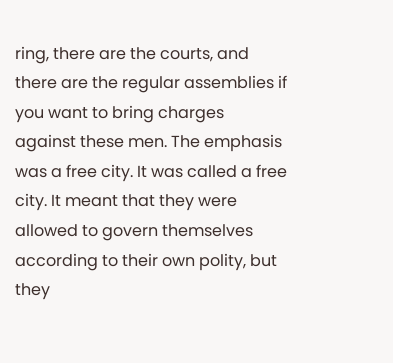ring, there are the courts, and there are the regular assemblies if you want to bring charges against these men. The emphasis was a free city. It was called a free city. It meant that they were allowed to govern themselves according to their own polity, but they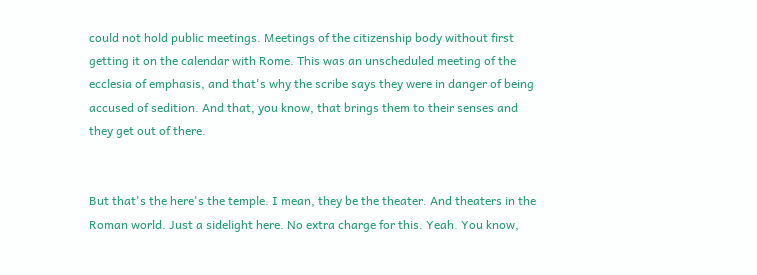could not hold public meetings. Meetings of the citizenship body without first getting it on the calendar with Rome. This was an unscheduled meeting of the ecclesia of emphasis, and that's why the scribe says they were in danger of being accused of sedition. And that, you know, that brings them to their senses and they get out of there.


But that's the here's the temple. I mean, they be the theater. And theaters in the Roman world. Just a sidelight here. No extra charge for this. Yeah. You know,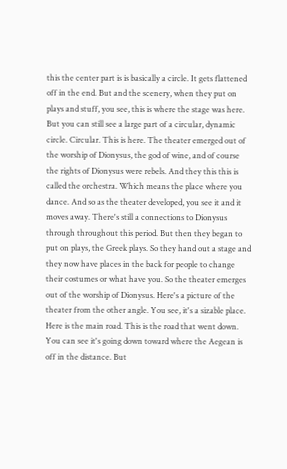this the center part is is basically a circle. It gets flattened off in the end. But and the scenery, when they put on plays and stuff, you see, this is where the stage was here. But you can still see a large part of a circular, dynamic circle. Circular. This is here. The theater emerged out of the worship of Dionysus, the god of wine, and of course the rights of Dionysus were rebels. And they this this is called the orchestra. Which means the place where you dance. And so as the theater developed, you see it and it moves away. There's still a connections to Dionysus through throughout this period. But then they began to put on plays, the Greek plays. So they hand out a stage and they now have places in the back for people to change their costumes or what have you. So the theater emerges out of the worship of Dionysus. Here's a picture of the theater from the other angle. You see, it's a sizable place. Here is the main road. This is the road that went down. You can see it's going down toward where the Aegean is off in the distance. But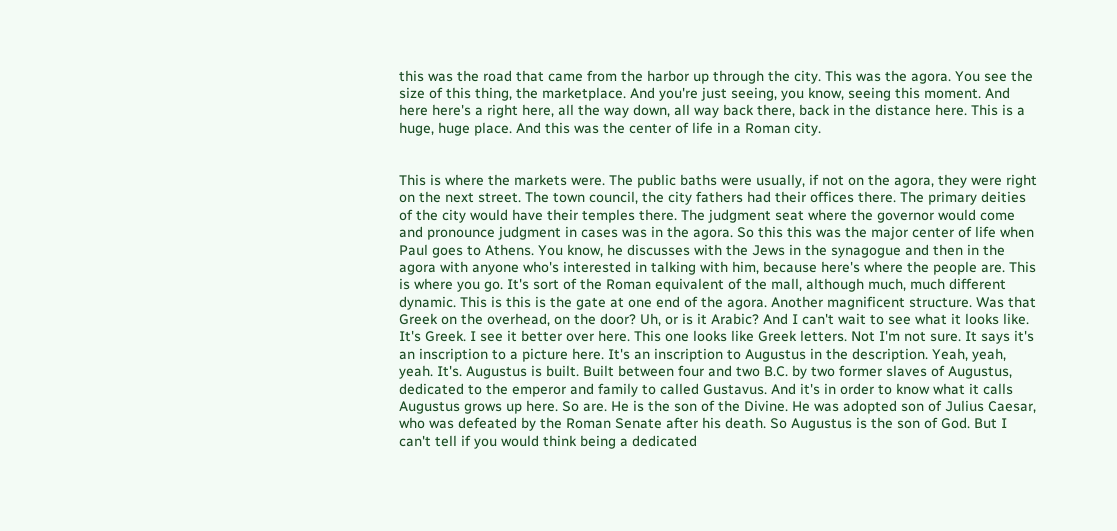this was the road that came from the harbor up through the city. This was the agora. You see the size of this thing, the marketplace. And you're just seeing, you know, seeing this moment. And here here's a right here, all the way down, all way back there, back in the distance here. This is a huge, huge place. And this was the center of life in a Roman city.


This is where the markets were. The public baths were usually, if not on the agora, they were right on the next street. The town council, the city fathers had their offices there. The primary deities of the city would have their temples there. The judgment seat where the governor would come and pronounce judgment in cases was in the agora. So this this was the major center of life when Paul goes to Athens. You know, he discusses with the Jews in the synagogue and then in the agora with anyone who's interested in talking with him, because here's where the people are. This is where you go. It's sort of the Roman equivalent of the mall, although much, much different dynamic. This is this is the gate at one end of the agora. Another magnificent structure. Was that Greek on the overhead, on the door? Uh, or is it Arabic? And I can't wait to see what it looks like. It's Greek. I see it better over here. This one looks like Greek letters. Not I'm not sure. It says it's an inscription to a picture here. It's an inscription to Augustus in the description. Yeah, yeah, yeah. It's. Augustus is built. Built between four and two B.C. by two former slaves of Augustus, dedicated to the emperor and family to called Gustavus. And it's in order to know what it calls Augustus grows up here. So are. He is the son of the Divine. He was adopted son of Julius Caesar, who was defeated by the Roman Senate after his death. So Augustus is the son of God. But I can't tell if you would think being a dedicated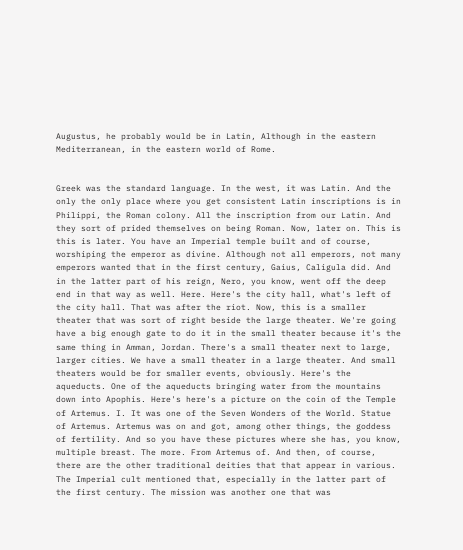Augustus, he probably would be in Latin, Although in the eastern Mediterranean, in the eastern world of Rome.


Greek was the standard language. In the west, it was Latin. And the only the only place where you get consistent Latin inscriptions is in Philippi, the Roman colony. All the inscription from our Latin. And they sort of prided themselves on being Roman. Now, later on. This is this is later. You have an Imperial temple built and of course, worshiping the emperor as divine. Although not all emperors, not many emperors wanted that in the first century, Gaius, Caligula did. And in the latter part of his reign, Nero, you know, went off the deep end in that way as well. Here. Here's the city hall, what's left of the city hall. That was after the riot. Now, this is a smaller theater that was sort of right beside the large theater. We're going have a big enough gate to do it in the small theater because it's the same thing in Amman, Jordan. There's a small theater next to large, larger cities. We have a small theater in a large theater. And small theaters would be for smaller events, obviously. Here's the aqueducts. One of the aqueducts bringing water from the mountains down into Apophis. Here's here's a picture on the coin of the Temple of Artemus. I. It was one of the Seven Wonders of the World. Statue of Artemus. Artemus was on and got, among other things, the goddess of fertility. And so you have these pictures where she has, you know, multiple breast. The more. From Artemus of. And then, of course, there are the other traditional deities that that appear in various. The Imperial cult mentioned that, especially in the latter part of the first century. The mission was another one that was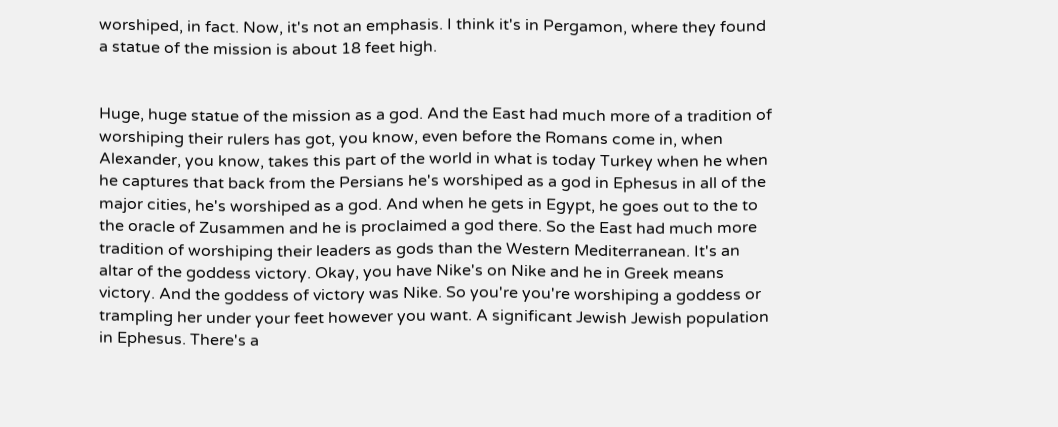worshiped, in fact. Now, it's not an emphasis. I think it's in Pergamon, where they found a statue of the mission is about 18 feet high.


Huge, huge statue of the mission as a god. And the East had much more of a tradition of worshiping their rulers has got, you know, even before the Romans come in, when Alexander, you know, takes this part of the world in what is today Turkey when he when he captures that back from the Persians he's worshiped as a god in Ephesus in all of the major cities, he's worshiped as a god. And when he gets in Egypt, he goes out to the to the oracle of Zusammen and he is proclaimed a god there. So the East had much more tradition of worshiping their leaders as gods than the Western Mediterranean. It's an altar of the goddess victory. Okay, you have Nike's on Nike and he in Greek means victory. And the goddess of victory was Nike. So you're you're worshiping a goddess or trampling her under your feet however you want. A significant Jewish Jewish population in Ephesus. There's a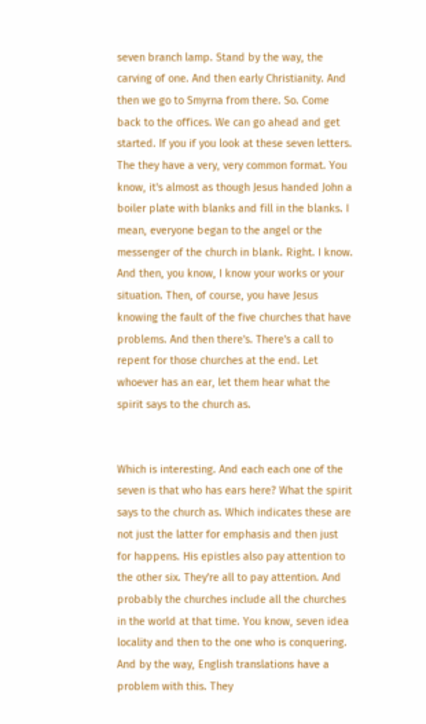seven branch lamp. Stand by the way, the carving of one. And then early Christianity. And then we go to Smyrna from there. So. Come back to the offices. We can go ahead and get started. If you if you look at these seven letters. The they have a very, very common format. You know, it's almost as though Jesus handed John a boiler plate with blanks and fill in the blanks. I mean, everyone began to the angel or the messenger of the church in blank. Right. I know. And then, you know, I know your works or your situation. Then, of course, you have Jesus knowing the fault of the five churches that have problems. And then there's. There's a call to repent for those churches at the end. Let whoever has an ear, let them hear what the spirit says to the church as.


Which is interesting. And each each one of the seven is that who has ears here? What the spirit says to the church as. Which indicates these are not just the latter for emphasis and then just for happens. His epistles also pay attention to the other six. They're all to pay attention. And probably the churches include all the churches in the world at that time. You know, seven idea locality and then to the one who is conquering. And by the way, English translations have a problem with this. They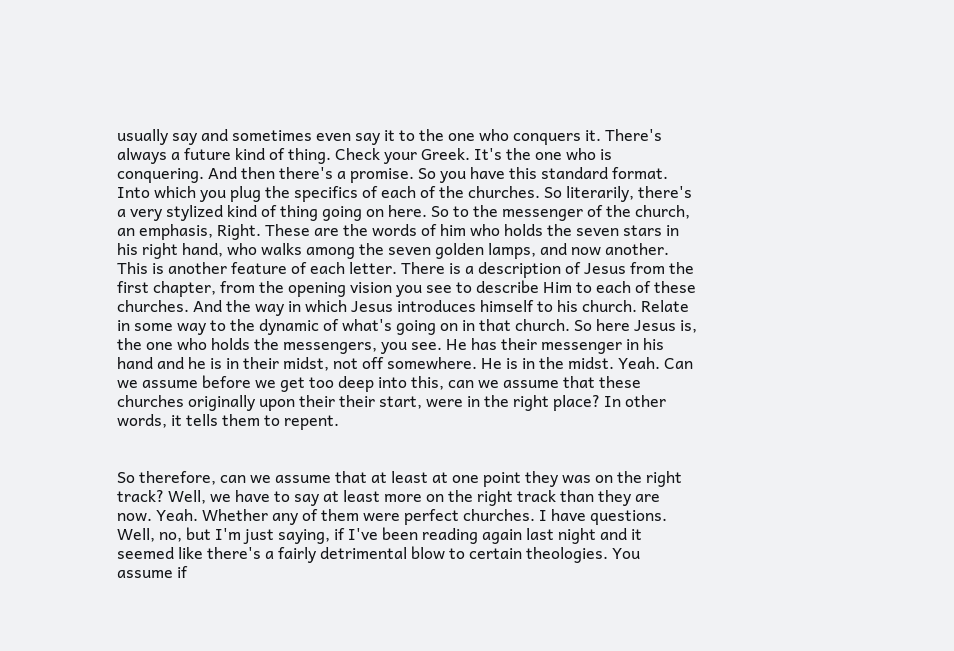usually say and sometimes even say it to the one who conquers it. There's always a future kind of thing. Check your Greek. It's the one who is conquering. And then there's a promise. So you have this standard format. Into which you plug the specifics of each of the churches. So literarily, there's a very stylized kind of thing going on here. So to the messenger of the church, an emphasis, Right. These are the words of him who holds the seven stars in his right hand, who walks among the seven golden lamps, and now another. This is another feature of each letter. There is a description of Jesus from the first chapter, from the opening vision you see to describe Him to each of these churches. And the way in which Jesus introduces himself to his church. Relate in some way to the dynamic of what's going on in that church. So here Jesus is, the one who holds the messengers, you see. He has their messenger in his hand and he is in their midst, not off somewhere. He is in the midst. Yeah. Can we assume before we get too deep into this, can we assume that these churches originally upon their their start, were in the right place? In other words, it tells them to repent.


So therefore, can we assume that at least at one point they was on the right track? Well, we have to say at least more on the right track than they are now. Yeah. Whether any of them were perfect churches. I have questions. Well, no, but I'm just saying, if I've been reading again last night and it seemed like there's a fairly detrimental blow to certain theologies. You assume if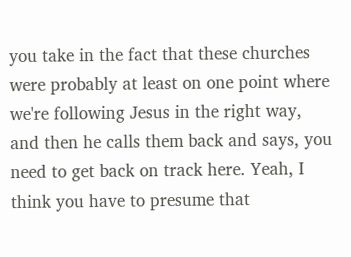you take in the fact that these churches were probably at least on one point where we're following Jesus in the right way, and then he calls them back and says, you need to get back on track here. Yeah, I think you have to presume that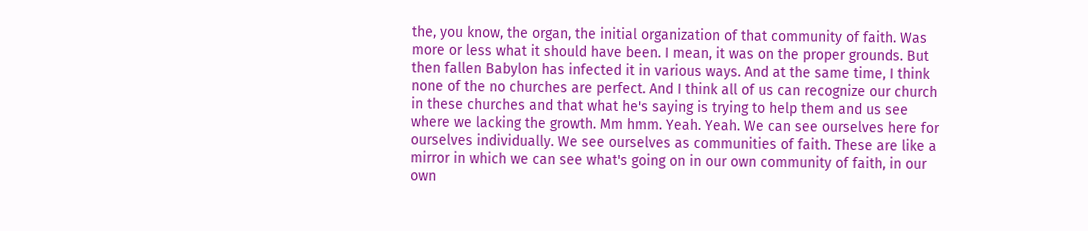the, you know, the organ, the initial organization of that community of faith. Was more or less what it should have been. I mean, it was on the proper grounds. But then fallen Babylon has infected it in various ways. And at the same time, I think none of the no churches are perfect. And I think all of us can recognize our church in these churches and that what he's saying is trying to help them and us see where we lacking the growth. Mm hmm. Yeah. Yeah. We can see ourselves here for ourselves individually. We see ourselves as communities of faith. These are like a mirror in which we can see what's going on in our own community of faith, in our own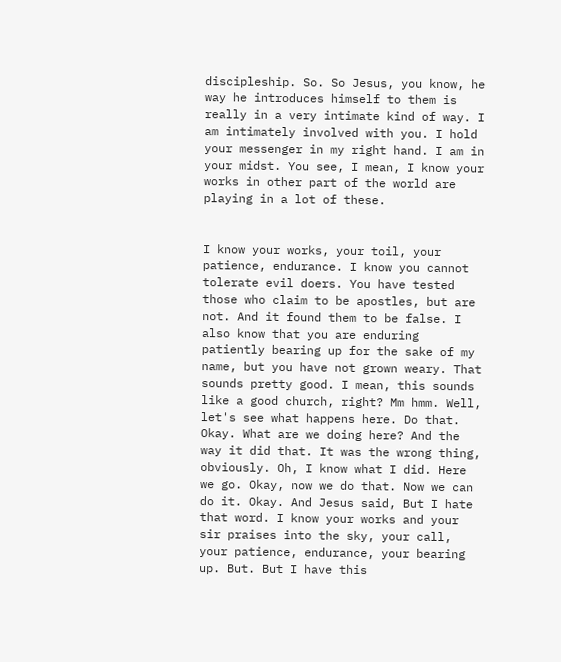discipleship. So. So Jesus, you know, he way he introduces himself to them is really in a very intimate kind of way. I am intimately involved with you. I hold your messenger in my right hand. I am in your midst. You see, I mean, I know your works in other part of the world are playing in a lot of these.


I know your works, your toil, your patience, endurance. I know you cannot tolerate evil doers. You have tested those who claim to be apostles, but are not. And it found them to be false. I also know that you are enduring patiently bearing up for the sake of my name, but you have not grown weary. That sounds pretty good. I mean, this sounds like a good church, right? Mm hmm. Well, let's see what happens here. Do that. Okay. What are we doing here? And the way it did that. It was the wrong thing, obviously. Oh, I know what I did. Here we go. Okay, now we do that. Now we can do it. Okay. And Jesus said, But I hate that word. I know your works and your sir praises into the sky, your call, your patience, endurance, your bearing up. But. But I have this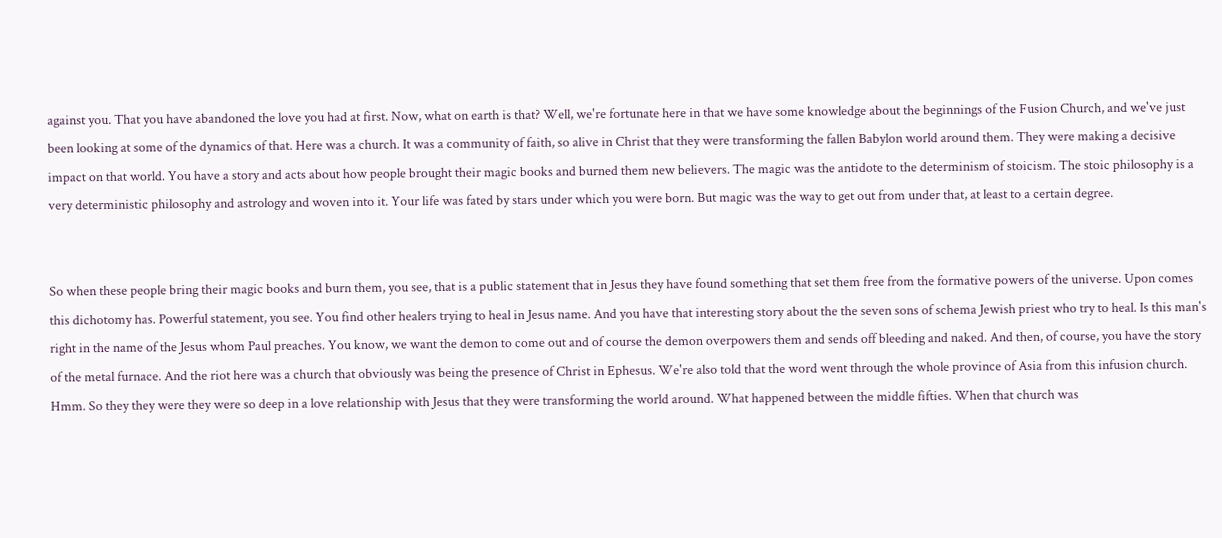against you. That you have abandoned the love you had at first. Now, what on earth is that? Well, we're fortunate here in that we have some knowledge about the beginnings of the Fusion Church, and we've just been looking at some of the dynamics of that. Here was a church. It was a community of faith, so alive in Christ that they were transforming the fallen Babylon world around them. They were making a decisive impact on that world. You have a story and acts about how people brought their magic books and burned them new believers. The magic was the antidote to the determinism of stoicism. The stoic philosophy is a very deterministic philosophy and astrology and woven into it. Your life was fated by stars under which you were born. But magic was the way to get out from under that, at least to a certain degree.


So when these people bring their magic books and burn them, you see, that is a public statement that in Jesus they have found something that set them free from the formative powers of the universe. Upon comes this dichotomy has. Powerful statement, you see. You find other healers trying to heal in Jesus name. And you have that interesting story about the the seven sons of schema Jewish priest who try to heal. Is this man's right in the name of the Jesus whom Paul preaches. You know, we want the demon to come out and of course the demon overpowers them and sends off bleeding and naked. And then, of course, you have the story of the metal furnace. And the riot here was a church that obviously was being the presence of Christ in Ephesus. We're also told that the word went through the whole province of Asia from this infusion church. Hmm. So they they were they were so deep in a love relationship with Jesus that they were transforming the world around. What happened between the middle fifties. When that church was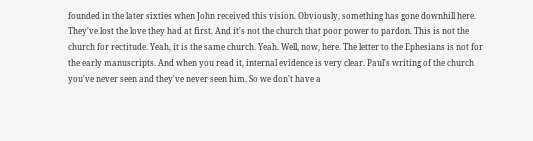founded in the later sixties when John received this vision. Obviously, something has gone downhill here. They've lost the love they had at first. And it's not the church that poor power to pardon. This is not the church for rectitude. Yeah, it is the same church. Yeah. Well, now, here. The letter to the Ephesians is not for the early manuscripts. And when you read it, internal evidence is very clear. Paul's writing of the church you've never seen and they've never seen him. So we don't have a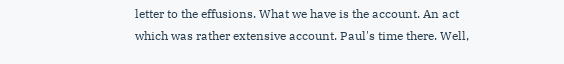letter to the effusions. What we have is the account. An act which was rather extensive account. Paul's time there. Well,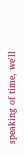speaking of time, we'll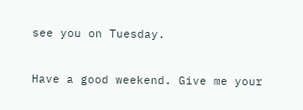see you on Tuesday.


Have a good weekend. Give me your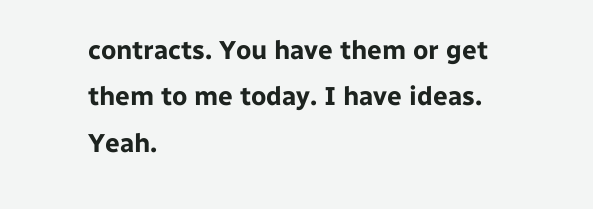contracts. You have them or get them to me today. I have ideas. Yeah.